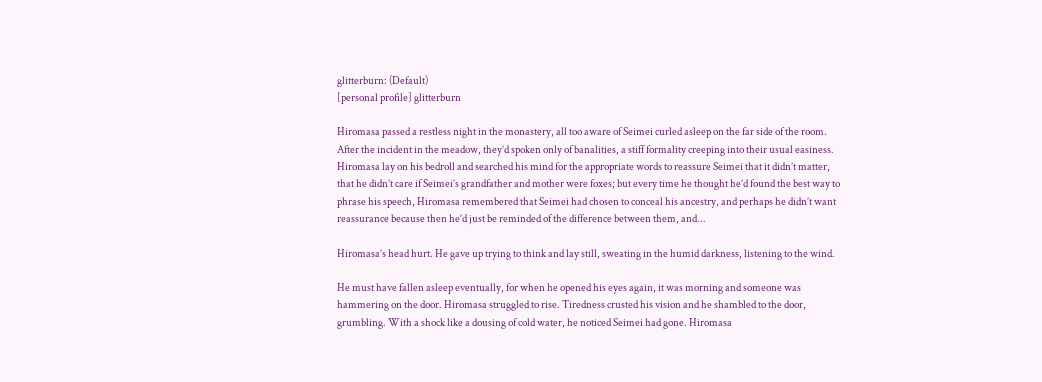glitterburn: (Default)
[personal profile] glitterburn

Hiromasa passed a restless night in the monastery, all too aware of Seimei curled asleep on the far side of the room. After the incident in the meadow, they’d spoken only of banalities, a stiff formality creeping into their usual easiness. Hiromasa lay on his bedroll and searched his mind for the appropriate words to reassure Seimei that it didn’t matter, that he didn’t care if Seimei’s grandfather and mother were foxes; but every time he thought he’d found the best way to phrase his speech, Hiromasa remembered that Seimei had chosen to conceal his ancestry, and perhaps he didn’t want reassurance because then he’d just be reminded of the difference between them, and...

Hiromasa’s head hurt. He gave up trying to think and lay still, sweating in the humid darkness, listening to the wind.

He must have fallen asleep eventually, for when he opened his eyes again, it was morning and someone was hammering on the door. Hiromasa struggled to rise. Tiredness crusted his vision and he shambled to the door, grumbling. With a shock like a dousing of cold water, he noticed Seimei had gone. Hiromasa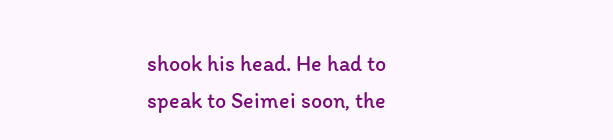shook his head. He had to speak to Seimei soon, the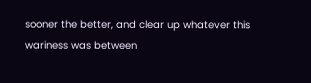sooner the better, and clear up whatever this wariness was between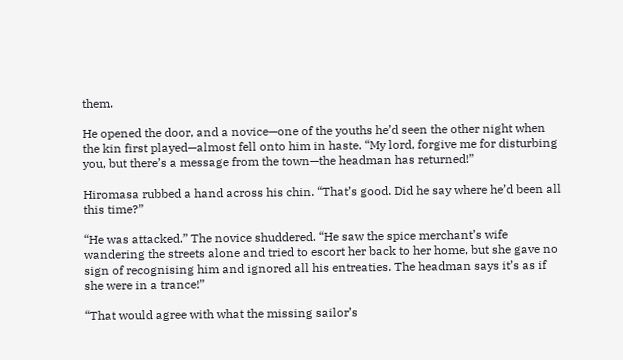them.

He opened the door, and a novice—one of the youths he’d seen the other night when the kin first played—almost fell onto him in haste. “My lord, forgive me for disturbing you, but there’s a message from the town—the headman has returned!”

Hiromasa rubbed a hand across his chin. “That’s good. Did he say where he’d been all this time?”

“He was attacked.” The novice shuddered. “He saw the spice merchant’s wife wandering the streets alone and tried to escort her back to her home, but she gave no sign of recognising him and ignored all his entreaties. The headman says it’s as if she were in a trance!”

“That would agree with what the missing sailor’s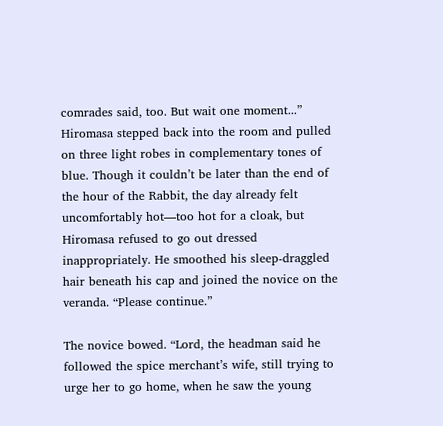comrades said, too. But wait one moment...” Hiromasa stepped back into the room and pulled on three light robes in complementary tones of blue. Though it couldn’t be later than the end of the hour of the Rabbit, the day already felt uncomfortably hot—too hot for a cloak, but Hiromasa refused to go out dressed inappropriately. He smoothed his sleep-draggled hair beneath his cap and joined the novice on the veranda. “Please continue.”

The novice bowed. “Lord, the headman said he followed the spice merchant’s wife, still trying to urge her to go home, when he saw the young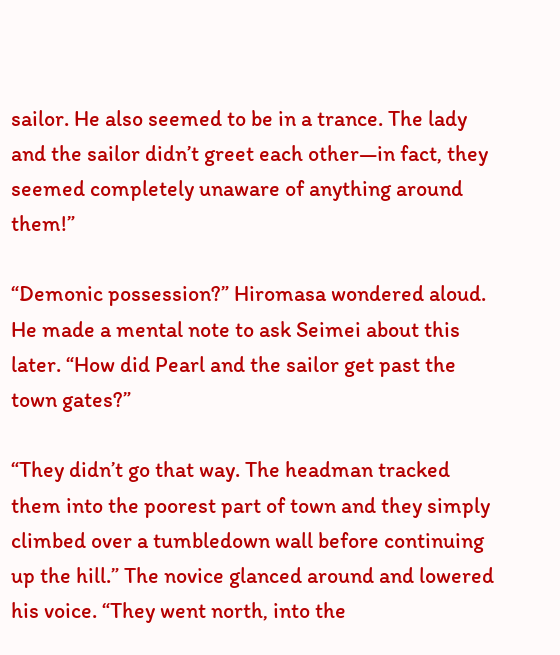sailor. He also seemed to be in a trance. The lady and the sailor didn’t greet each other—in fact, they seemed completely unaware of anything around them!”

“Demonic possession?” Hiromasa wondered aloud. He made a mental note to ask Seimei about this later. “How did Pearl and the sailor get past the town gates?”

“They didn’t go that way. The headman tracked them into the poorest part of town and they simply climbed over a tumbledown wall before continuing up the hill.” The novice glanced around and lowered his voice. “They went north, into the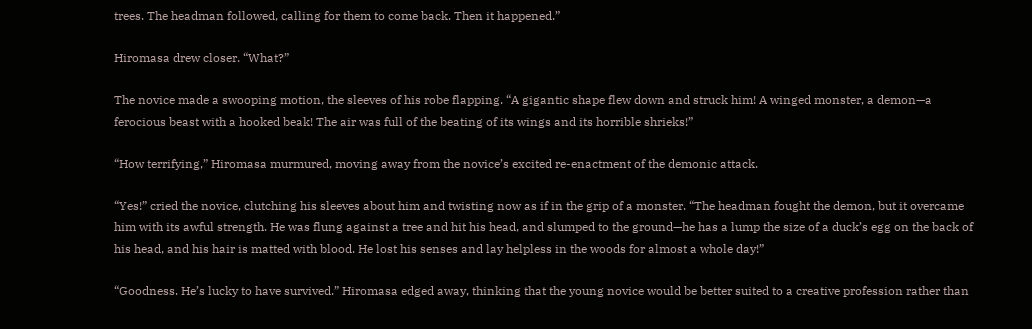trees. The headman followed, calling for them to come back. Then it happened.”

Hiromasa drew closer. “What?”

The novice made a swooping motion, the sleeves of his robe flapping. “A gigantic shape flew down and struck him! A winged monster, a demon—a ferocious beast with a hooked beak! The air was full of the beating of its wings and its horrible shrieks!”

“How terrifying,” Hiromasa murmured, moving away from the novice’s excited re-enactment of the demonic attack.

“Yes!” cried the novice, clutching his sleeves about him and twisting now as if in the grip of a monster. “The headman fought the demon, but it overcame him with its awful strength. He was flung against a tree and hit his head, and slumped to the ground—he has a lump the size of a duck’s egg on the back of his head, and his hair is matted with blood. He lost his senses and lay helpless in the woods for almost a whole day!”

“Goodness. He’s lucky to have survived.” Hiromasa edged away, thinking that the young novice would be better suited to a creative profession rather than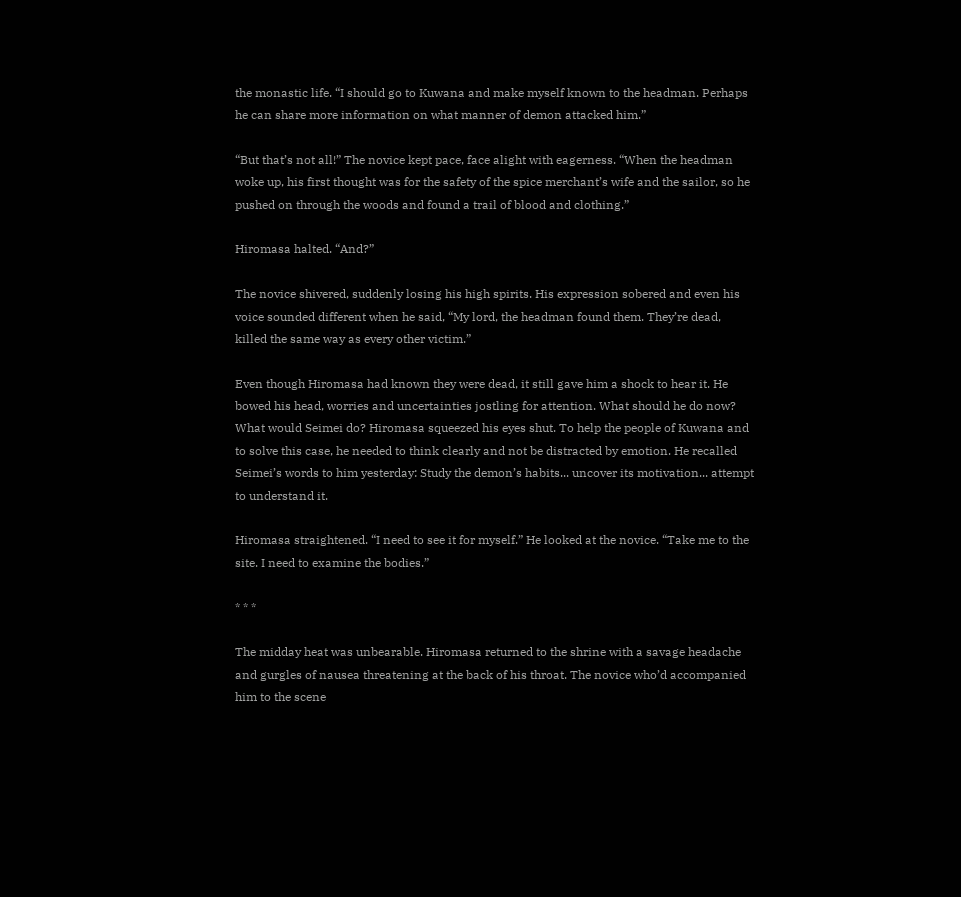the monastic life. “I should go to Kuwana and make myself known to the headman. Perhaps he can share more information on what manner of demon attacked him.”

“But that’s not all!” The novice kept pace, face alight with eagerness. “When the headman woke up, his first thought was for the safety of the spice merchant’s wife and the sailor, so he pushed on through the woods and found a trail of blood and clothing.”

Hiromasa halted. “And?”

The novice shivered, suddenly losing his high spirits. His expression sobered and even his voice sounded different when he said, “My lord, the headman found them. They’re dead, killed the same way as every other victim.”

Even though Hiromasa had known they were dead, it still gave him a shock to hear it. He bowed his head, worries and uncertainties jostling for attention. What should he do now? What would Seimei do? Hiromasa squeezed his eyes shut. To help the people of Kuwana and to solve this case, he needed to think clearly and not be distracted by emotion. He recalled Seimei’s words to him yesterday: Study the demon’s habits... uncover its motivation... attempt to understand it.

Hiromasa straightened. “I need to see it for myself.” He looked at the novice. “Take me to the site. I need to examine the bodies.”

* * *

The midday heat was unbearable. Hiromasa returned to the shrine with a savage headache and gurgles of nausea threatening at the back of his throat. The novice who’d accompanied him to the scene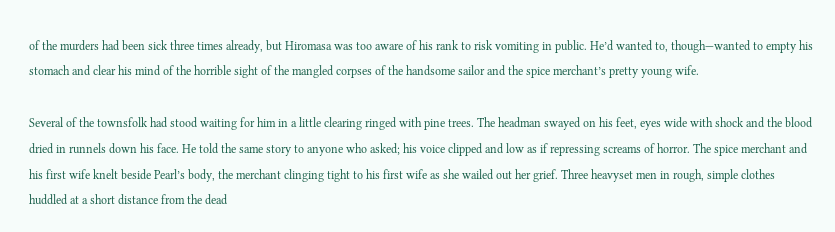of the murders had been sick three times already, but Hiromasa was too aware of his rank to risk vomiting in public. He’d wanted to, though—wanted to empty his stomach and clear his mind of the horrible sight of the mangled corpses of the handsome sailor and the spice merchant’s pretty young wife.

Several of the townsfolk had stood waiting for him in a little clearing ringed with pine trees. The headman swayed on his feet, eyes wide with shock and the blood dried in runnels down his face. He told the same story to anyone who asked; his voice clipped and low as if repressing screams of horror. The spice merchant and his first wife knelt beside Pearl’s body, the merchant clinging tight to his first wife as she wailed out her grief. Three heavyset men in rough, simple clothes huddled at a short distance from the dead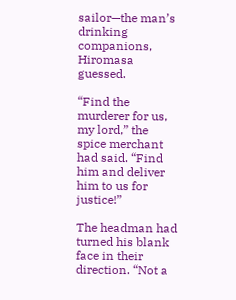sailor—the man’s drinking companions, Hiromasa guessed.

“Find the murderer for us, my lord,” the spice merchant had said. “Find him and deliver him to us for justice!”

The headman had turned his blank face in their direction. “Not a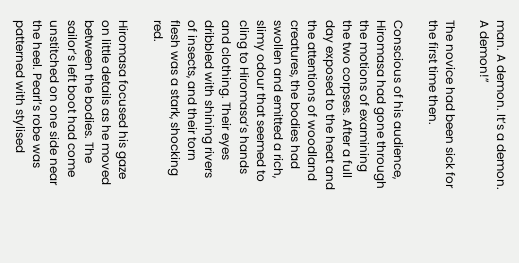man. A demon. It’s a demon. A demon!”

The novice had been sick for the first time then.

Conscious of his audience, Hiromasa had gone through the motions of examining the two corpses. After a full day exposed to the heat and the attentions of woodland creatures, the bodies had swollen and emitted a rich, slimy odour that seemed to cling to Hiromasa’s hands and clothing. Their eyes dribbled with shining rivers of insects, and their torn flesh was a stark, shocking red.

Hiromasa focused his gaze on little details as he moved between the bodies. The sailor’s left boot had come unstitched on one side near the heel. Pearl’s robe was patterned with stylised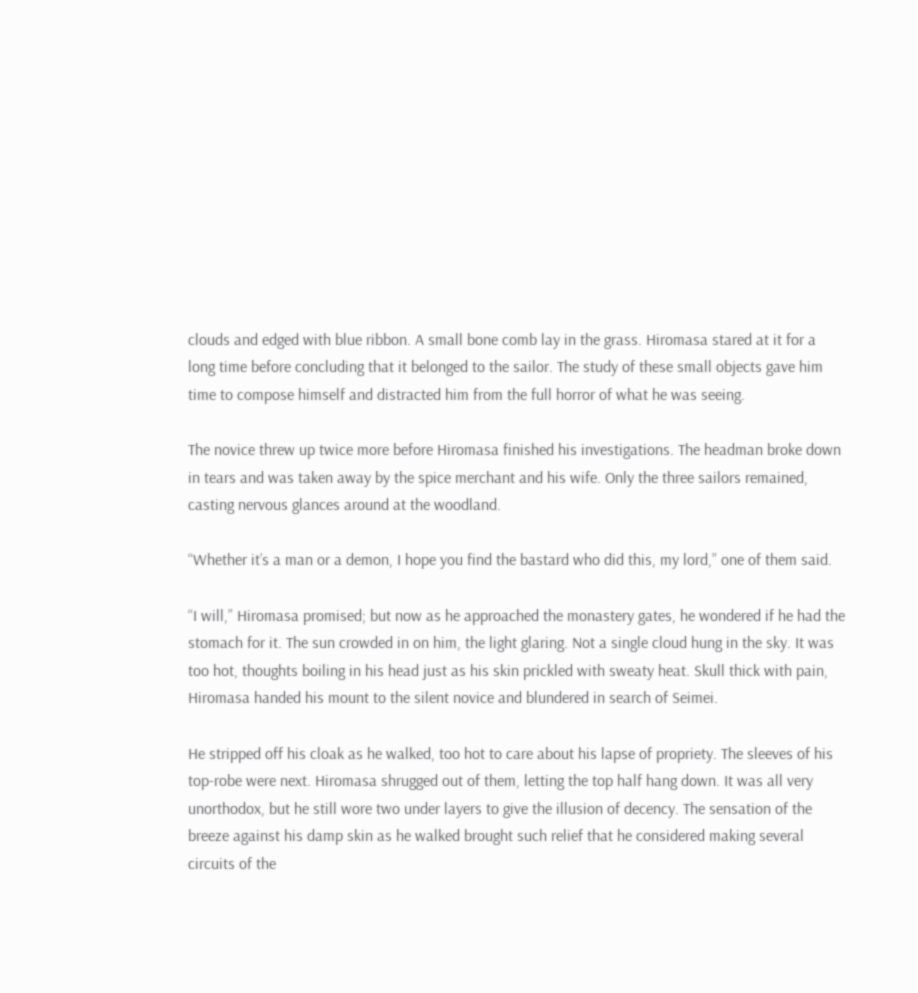clouds and edged with blue ribbon. A small bone comb lay in the grass. Hiromasa stared at it for a long time before concluding that it belonged to the sailor. The study of these small objects gave him time to compose himself and distracted him from the full horror of what he was seeing.

The novice threw up twice more before Hiromasa finished his investigations. The headman broke down in tears and was taken away by the spice merchant and his wife. Only the three sailors remained, casting nervous glances around at the woodland.

“Whether it’s a man or a demon, I hope you find the bastard who did this, my lord,” one of them said.

“I will,” Hiromasa promised; but now as he approached the monastery gates, he wondered if he had the stomach for it. The sun crowded in on him, the light glaring. Not a single cloud hung in the sky. It was too hot, thoughts boiling in his head just as his skin prickled with sweaty heat. Skull thick with pain, Hiromasa handed his mount to the silent novice and blundered in search of Seimei.

He stripped off his cloak as he walked, too hot to care about his lapse of propriety. The sleeves of his top-robe were next. Hiromasa shrugged out of them, letting the top half hang down. It was all very unorthodox, but he still wore two under layers to give the illusion of decency. The sensation of the breeze against his damp skin as he walked brought such relief that he considered making several circuits of the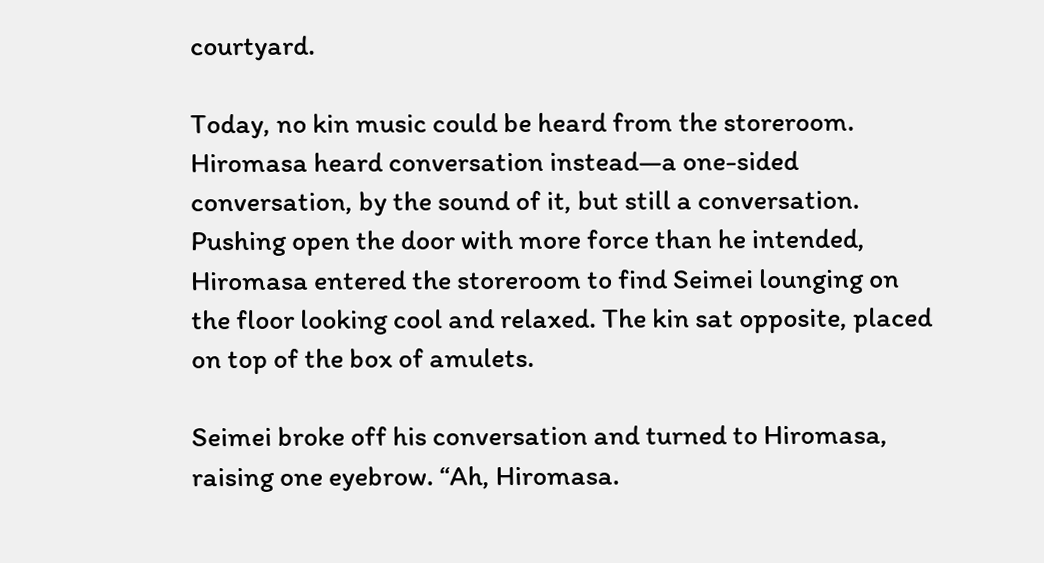courtyard.

Today, no kin music could be heard from the storeroom. Hiromasa heard conversation instead—a one-sided conversation, by the sound of it, but still a conversation. Pushing open the door with more force than he intended, Hiromasa entered the storeroom to find Seimei lounging on the floor looking cool and relaxed. The kin sat opposite, placed on top of the box of amulets.

Seimei broke off his conversation and turned to Hiromasa, raising one eyebrow. “Ah, Hiromasa.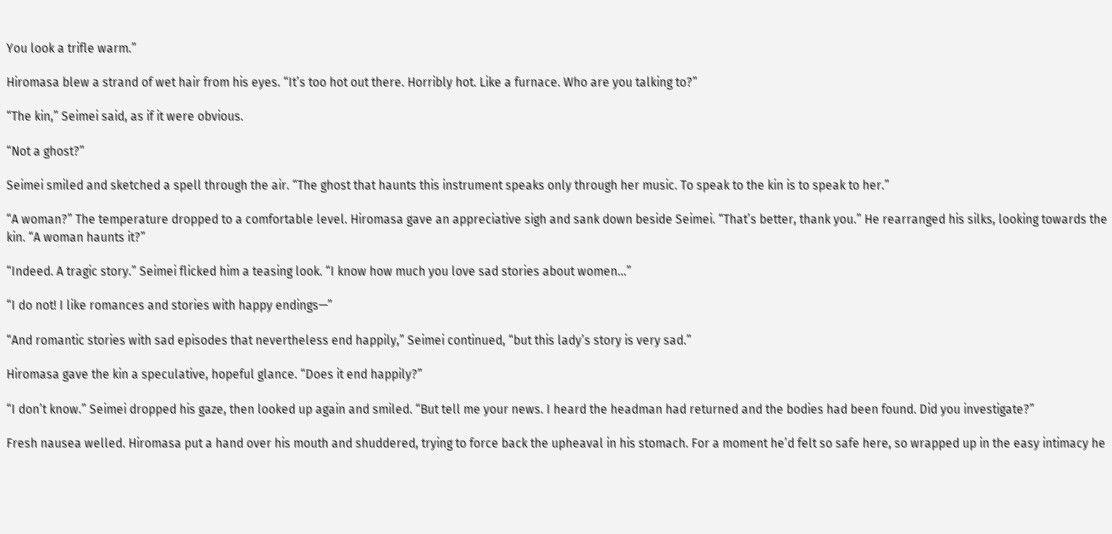You look a trifle warm.”

Hiromasa blew a strand of wet hair from his eyes. “It’s too hot out there. Horribly hot. Like a furnace. Who are you talking to?”

“The kin,” Seimei said, as if it were obvious.

“Not a ghost?”

Seimei smiled and sketched a spell through the air. “The ghost that haunts this instrument speaks only through her music. To speak to the kin is to speak to her.”

“A woman?” The temperature dropped to a comfortable level. Hiromasa gave an appreciative sigh and sank down beside Seimei. “That’s better, thank you.” He rearranged his silks, looking towards the kin. “A woman haunts it?”

“Indeed. A tragic story.” Seimei flicked him a teasing look. “I know how much you love sad stories about women...”

“I do not! I like romances and stories with happy endings—”

“And romantic stories with sad episodes that nevertheless end happily,” Seimei continued, “but this lady’s story is very sad.”

Hiromasa gave the kin a speculative, hopeful glance. “Does it end happily?”

“I don’t know.” Seimei dropped his gaze, then looked up again and smiled. “But tell me your news. I heard the headman had returned and the bodies had been found. Did you investigate?”

Fresh nausea welled. Hiromasa put a hand over his mouth and shuddered, trying to force back the upheaval in his stomach. For a moment he’d felt so safe here, so wrapped up in the easy intimacy he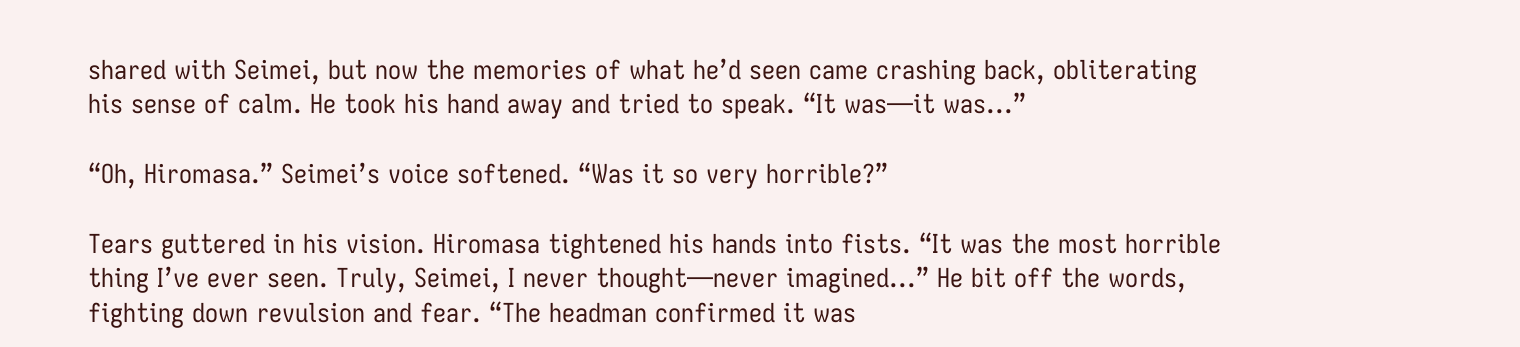shared with Seimei, but now the memories of what he’d seen came crashing back, obliterating his sense of calm. He took his hand away and tried to speak. “It was—it was...”

“Oh, Hiromasa.” Seimei’s voice softened. “Was it so very horrible?”

Tears guttered in his vision. Hiromasa tightened his hands into fists. “It was the most horrible thing I’ve ever seen. Truly, Seimei, I never thought—never imagined...” He bit off the words, fighting down revulsion and fear. “The headman confirmed it was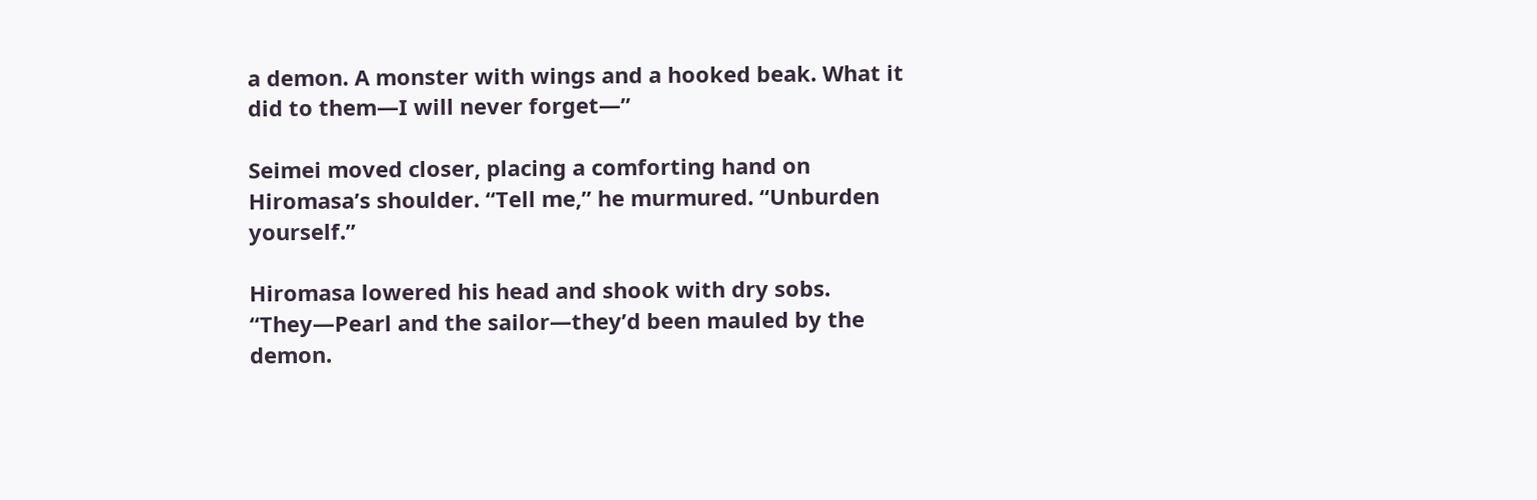a demon. A monster with wings and a hooked beak. What it did to them—I will never forget—”

Seimei moved closer, placing a comforting hand on Hiromasa’s shoulder. “Tell me,” he murmured. “Unburden yourself.”

Hiromasa lowered his head and shook with dry sobs. “They—Pearl and the sailor—they’d been mauled by the demon.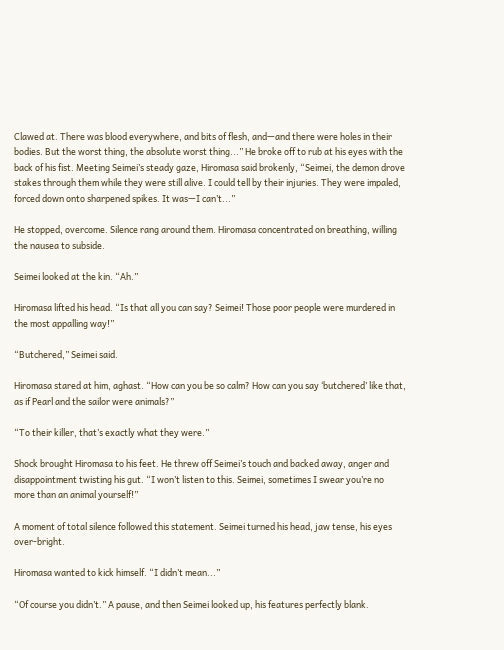Clawed at. There was blood everywhere, and bits of flesh, and—and there were holes in their bodies. But the worst thing, the absolute worst thing...” He broke off to rub at his eyes with the back of his fist. Meeting Seimei’s steady gaze, Hiromasa said brokenly, “Seimei, the demon drove stakes through them while they were still alive. I could tell by their injuries. They were impaled, forced down onto sharpened spikes. It was—I can’t...”

He stopped, overcome. Silence rang around them. Hiromasa concentrated on breathing, willing the nausea to subside.

Seimei looked at the kin. “Ah.”

Hiromasa lifted his head. “Is that all you can say? Seimei! Those poor people were murdered in the most appalling way!”

“Butchered,” Seimei said.

Hiromasa stared at him, aghast. “How can you be so calm? How can you say ‘butchered’ like that, as if Pearl and the sailor were animals?”

“To their killer, that’s exactly what they were.”

Shock brought Hiromasa to his feet. He threw off Seimei’s touch and backed away, anger and disappointment twisting his gut. “I won’t listen to this. Seimei, sometimes I swear you’re no more than an animal yourself!”

A moment of total silence followed this statement. Seimei turned his head, jaw tense, his eyes over-bright.

Hiromasa wanted to kick himself. “I didn’t mean...”

“Of course you didn’t.” A pause, and then Seimei looked up, his features perfectly blank.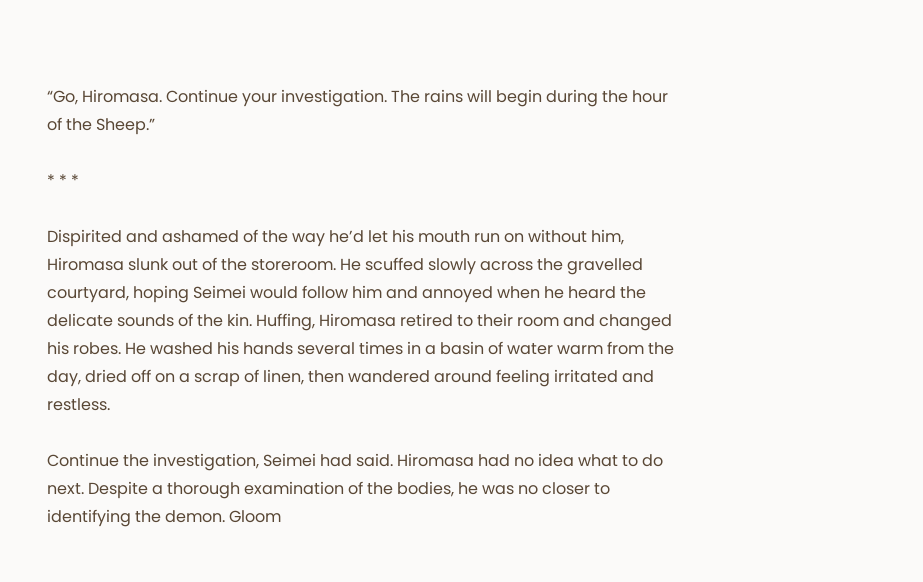“Go, Hiromasa. Continue your investigation. The rains will begin during the hour of the Sheep.”

* * *

Dispirited and ashamed of the way he’d let his mouth run on without him, Hiromasa slunk out of the storeroom. He scuffed slowly across the gravelled courtyard, hoping Seimei would follow him and annoyed when he heard the delicate sounds of the kin. Huffing, Hiromasa retired to their room and changed his robes. He washed his hands several times in a basin of water warm from the day, dried off on a scrap of linen, then wandered around feeling irritated and restless.

Continue the investigation, Seimei had said. Hiromasa had no idea what to do next. Despite a thorough examination of the bodies, he was no closer to identifying the demon. Gloom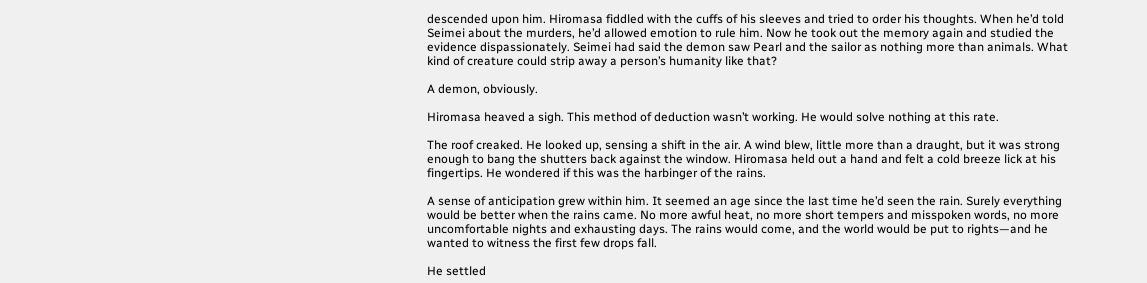descended upon him. Hiromasa fiddled with the cuffs of his sleeves and tried to order his thoughts. When he’d told Seimei about the murders, he’d allowed emotion to rule him. Now he took out the memory again and studied the evidence dispassionately. Seimei had said the demon saw Pearl and the sailor as nothing more than animals. What kind of creature could strip away a person’s humanity like that?

A demon, obviously.

Hiromasa heaved a sigh. This method of deduction wasn’t working. He would solve nothing at this rate.

The roof creaked. He looked up, sensing a shift in the air. A wind blew, little more than a draught, but it was strong enough to bang the shutters back against the window. Hiromasa held out a hand and felt a cold breeze lick at his fingertips. He wondered if this was the harbinger of the rains.

A sense of anticipation grew within him. It seemed an age since the last time he’d seen the rain. Surely everything would be better when the rains came. No more awful heat, no more short tempers and misspoken words, no more uncomfortable nights and exhausting days. The rains would come, and the world would be put to rights—and he wanted to witness the first few drops fall.

He settled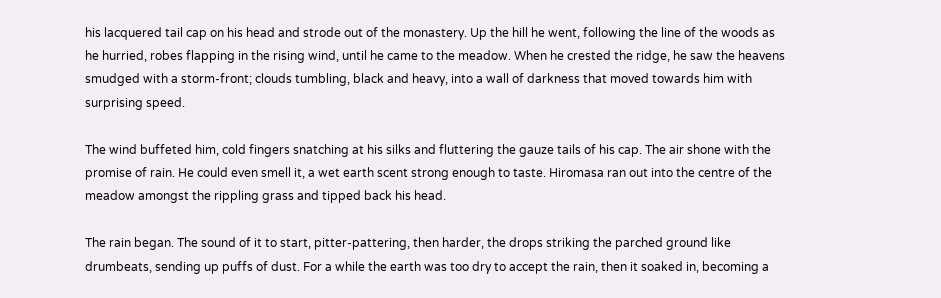his lacquered tail cap on his head and strode out of the monastery. Up the hill he went, following the line of the woods as he hurried, robes flapping in the rising wind, until he came to the meadow. When he crested the ridge, he saw the heavens smudged with a storm-front; clouds tumbling, black and heavy, into a wall of darkness that moved towards him with surprising speed.

The wind buffeted him, cold fingers snatching at his silks and fluttering the gauze tails of his cap. The air shone with the promise of rain. He could even smell it, a wet earth scent strong enough to taste. Hiromasa ran out into the centre of the meadow amongst the rippling grass and tipped back his head.

The rain began. The sound of it to start, pitter-pattering, then harder, the drops striking the parched ground like drumbeats, sending up puffs of dust. For a while the earth was too dry to accept the rain, then it soaked in, becoming a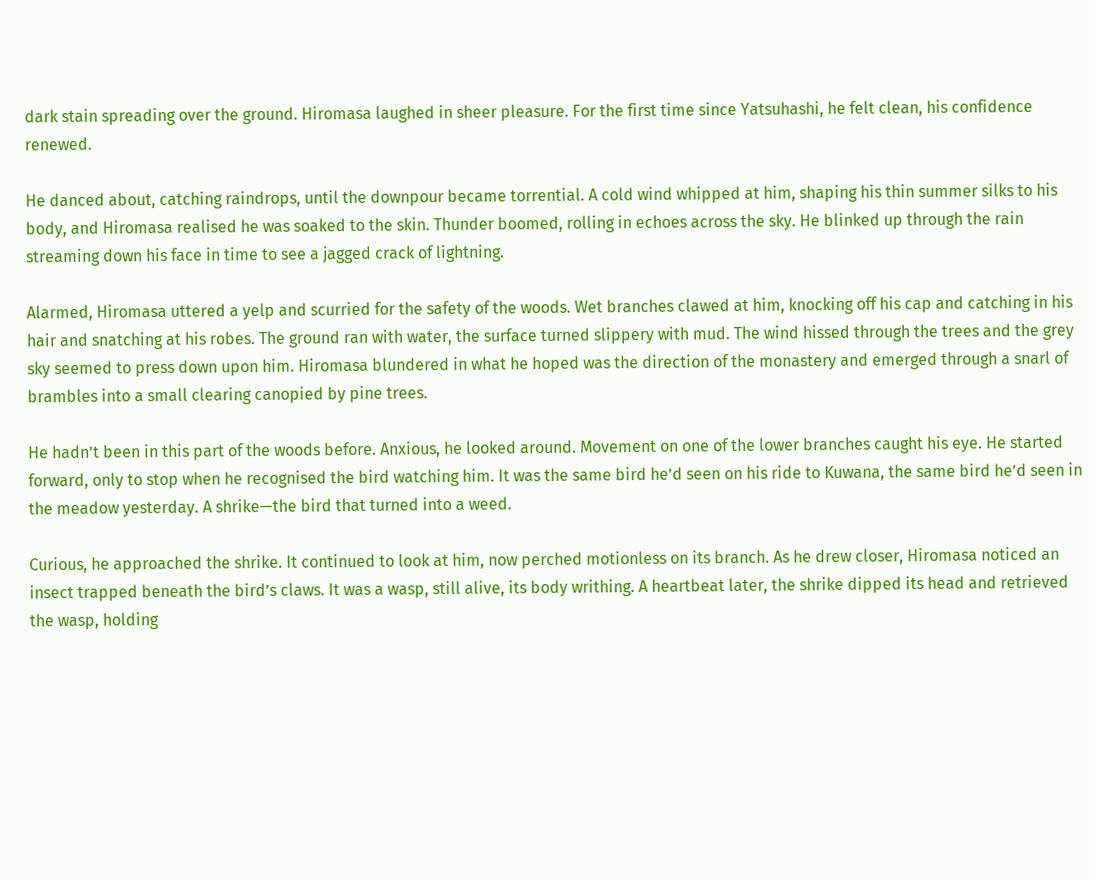dark stain spreading over the ground. Hiromasa laughed in sheer pleasure. For the first time since Yatsuhashi, he felt clean, his confidence renewed.

He danced about, catching raindrops, until the downpour became torrential. A cold wind whipped at him, shaping his thin summer silks to his body, and Hiromasa realised he was soaked to the skin. Thunder boomed, rolling in echoes across the sky. He blinked up through the rain streaming down his face in time to see a jagged crack of lightning.

Alarmed, Hiromasa uttered a yelp and scurried for the safety of the woods. Wet branches clawed at him, knocking off his cap and catching in his hair and snatching at his robes. The ground ran with water, the surface turned slippery with mud. The wind hissed through the trees and the grey sky seemed to press down upon him. Hiromasa blundered in what he hoped was the direction of the monastery and emerged through a snarl of brambles into a small clearing canopied by pine trees.

He hadn’t been in this part of the woods before. Anxious, he looked around. Movement on one of the lower branches caught his eye. He started forward, only to stop when he recognised the bird watching him. It was the same bird he’d seen on his ride to Kuwana, the same bird he’d seen in the meadow yesterday. A shrike—the bird that turned into a weed.

Curious, he approached the shrike. It continued to look at him, now perched motionless on its branch. As he drew closer, Hiromasa noticed an insect trapped beneath the bird’s claws. It was a wasp, still alive, its body writhing. A heartbeat later, the shrike dipped its head and retrieved the wasp, holding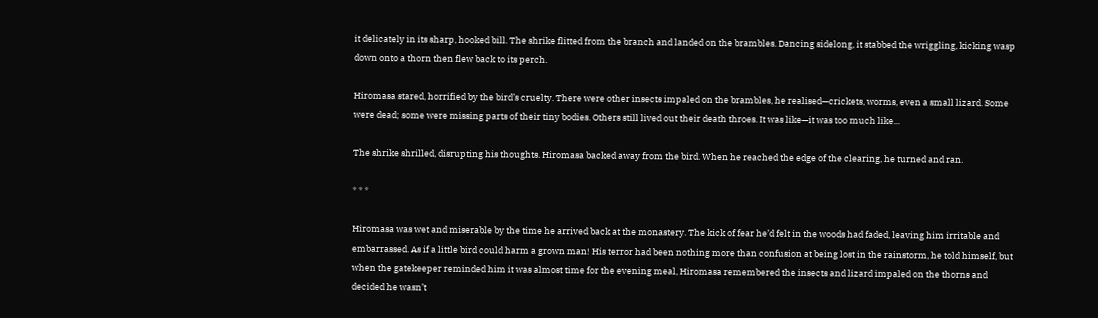it delicately in its sharp, hooked bill. The shrike flitted from the branch and landed on the brambles. Dancing sidelong, it stabbed the wriggling, kicking wasp down onto a thorn then flew back to its perch.

Hiromasa stared, horrified by the bird’s cruelty. There were other insects impaled on the brambles, he realised—crickets, worms, even a small lizard. Some were dead; some were missing parts of their tiny bodies. Others still lived out their death throes. It was like—it was too much like...

The shrike shrilled, disrupting his thoughts. Hiromasa backed away from the bird. When he reached the edge of the clearing, he turned and ran.

* * *

Hiromasa was wet and miserable by the time he arrived back at the monastery. The kick of fear he’d felt in the woods had faded, leaving him irritable and embarrassed. As if a little bird could harm a grown man! His terror had been nothing more than confusion at being lost in the rainstorm, he told himself, but when the gatekeeper reminded him it was almost time for the evening meal, Hiromasa remembered the insects and lizard impaled on the thorns and decided he wasn’t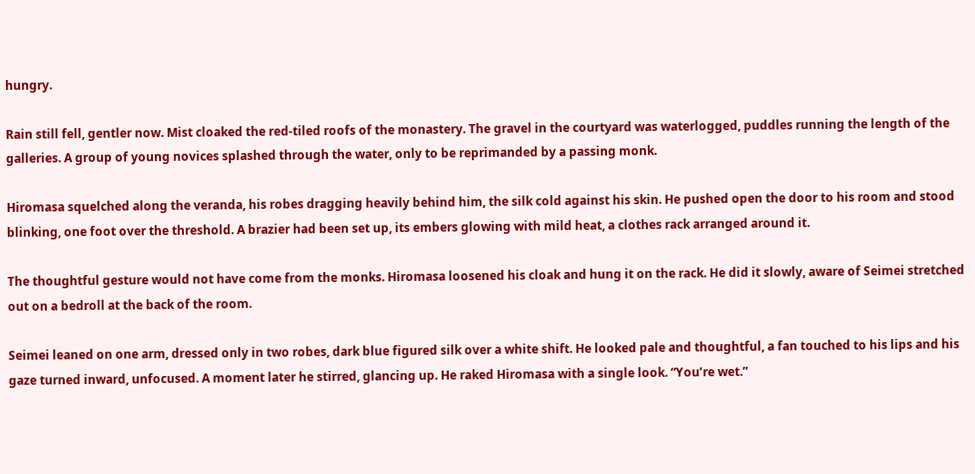hungry.

Rain still fell, gentler now. Mist cloaked the red-tiled roofs of the monastery. The gravel in the courtyard was waterlogged, puddles running the length of the galleries. A group of young novices splashed through the water, only to be reprimanded by a passing monk.

Hiromasa squelched along the veranda, his robes dragging heavily behind him, the silk cold against his skin. He pushed open the door to his room and stood blinking, one foot over the threshold. A brazier had been set up, its embers glowing with mild heat, a clothes rack arranged around it.

The thoughtful gesture would not have come from the monks. Hiromasa loosened his cloak and hung it on the rack. He did it slowly, aware of Seimei stretched out on a bedroll at the back of the room.

Seimei leaned on one arm, dressed only in two robes, dark blue figured silk over a white shift. He looked pale and thoughtful, a fan touched to his lips and his gaze turned inward, unfocused. A moment later he stirred, glancing up. He raked Hiromasa with a single look. “You’re wet.”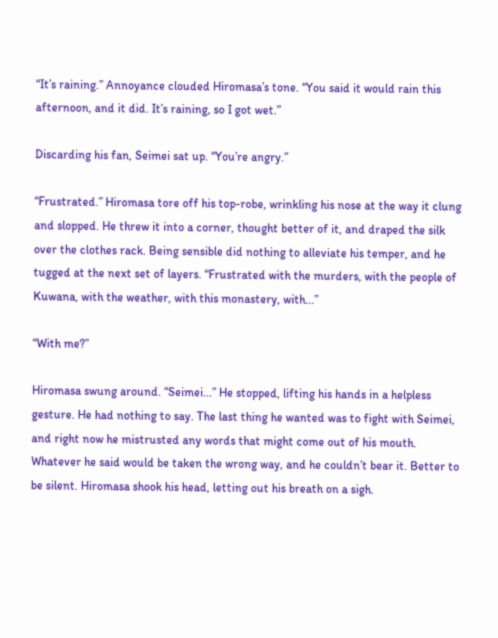“It’s raining.” Annoyance clouded Hiromasa’s tone. “You said it would rain this afternoon, and it did. It’s raining, so I got wet.”

Discarding his fan, Seimei sat up. “You’re angry.”

“Frustrated.” Hiromasa tore off his top-robe, wrinkling his nose at the way it clung and slopped. He threw it into a corner, thought better of it, and draped the silk over the clothes rack. Being sensible did nothing to alleviate his temper, and he tugged at the next set of layers. “Frustrated with the murders, with the people of Kuwana, with the weather, with this monastery, with...”

“With me?”

Hiromasa swung around. “Seimei...” He stopped, lifting his hands in a helpless gesture. He had nothing to say. The last thing he wanted was to fight with Seimei, and right now he mistrusted any words that might come out of his mouth. Whatever he said would be taken the wrong way, and he couldn’t bear it. Better to be silent. Hiromasa shook his head, letting out his breath on a sigh.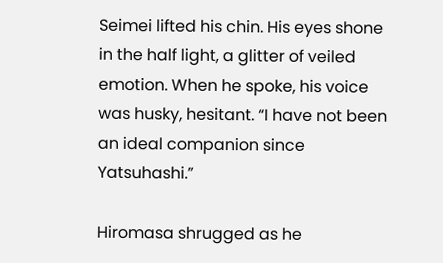Seimei lifted his chin. His eyes shone in the half light, a glitter of veiled emotion. When he spoke, his voice was husky, hesitant. “I have not been an ideal companion since Yatsuhashi.”

Hiromasa shrugged as he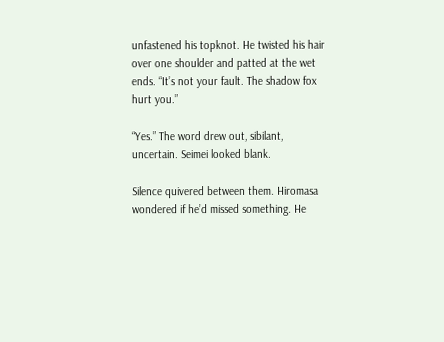unfastened his topknot. He twisted his hair over one shoulder and patted at the wet ends. “It’s not your fault. The shadow fox hurt you.”

“Yes.” The word drew out, sibilant, uncertain. Seimei looked blank.

Silence quivered between them. Hiromasa wondered if he’d missed something. He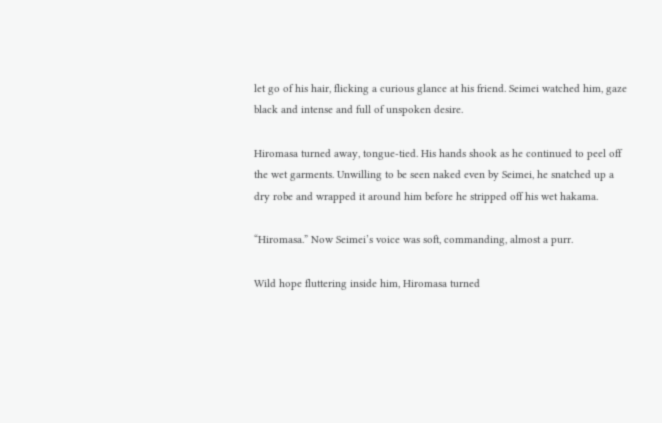let go of his hair, flicking a curious glance at his friend. Seimei watched him, gaze black and intense and full of unspoken desire.

Hiromasa turned away, tongue-tied. His hands shook as he continued to peel off the wet garments. Unwilling to be seen naked even by Seimei, he snatched up a dry robe and wrapped it around him before he stripped off his wet hakama.

“Hiromasa.” Now Seimei’s voice was soft, commanding, almost a purr.

Wild hope fluttering inside him, Hiromasa turned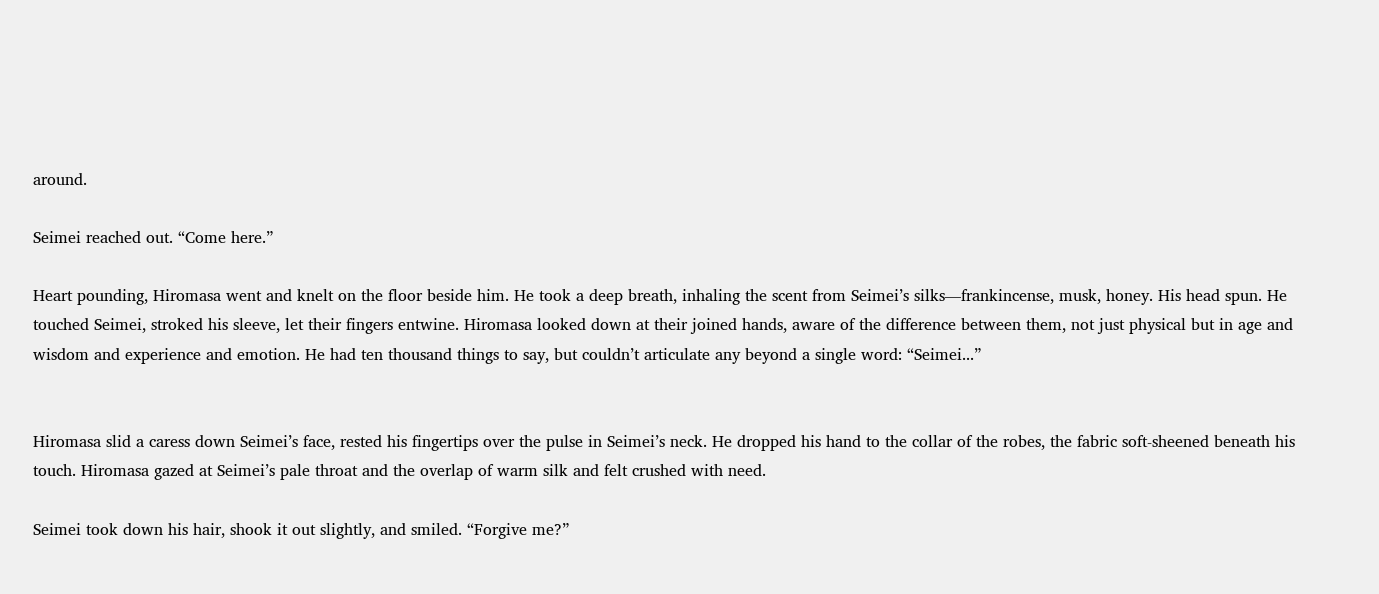around.

Seimei reached out. “Come here.”

Heart pounding, Hiromasa went and knelt on the floor beside him. He took a deep breath, inhaling the scent from Seimei’s silks—frankincense, musk, honey. His head spun. He touched Seimei, stroked his sleeve, let their fingers entwine. Hiromasa looked down at their joined hands, aware of the difference between them, not just physical but in age and wisdom and experience and emotion. He had ten thousand things to say, but couldn’t articulate any beyond a single word: “Seimei...”


Hiromasa slid a caress down Seimei’s face, rested his fingertips over the pulse in Seimei’s neck. He dropped his hand to the collar of the robes, the fabric soft-sheened beneath his touch. Hiromasa gazed at Seimei’s pale throat and the overlap of warm silk and felt crushed with need.

Seimei took down his hair, shook it out slightly, and smiled. “Forgive me?”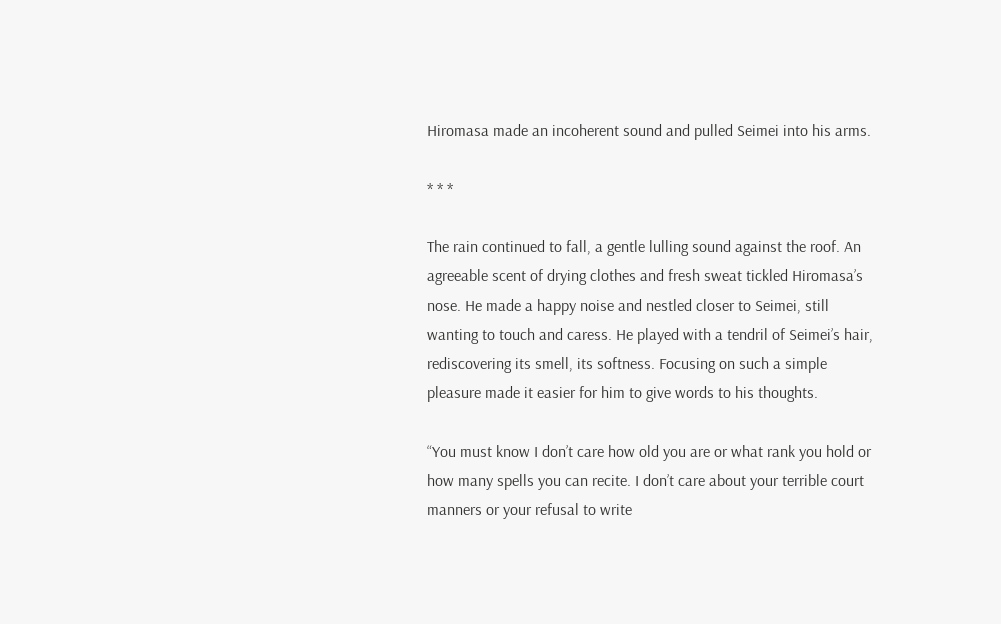Hiromasa made an incoherent sound and pulled Seimei into his arms.

* * *

The rain continued to fall, a gentle lulling sound against the roof. An agreeable scent of drying clothes and fresh sweat tickled Hiromasa’s nose. He made a happy noise and nestled closer to Seimei, still wanting to touch and caress. He played with a tendril of Seimei’s hair, rediscovering its smell, its softness. Focusing on such a simple pleasure made it easier for him to give words to his thoughts.

“You must know I don’t care how old you are or what rank you hold or how many spells you can recite. I don’t care about your terrible court manners or your refusal to write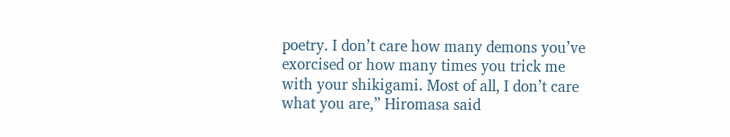poetry. I don’t care how many demons you’ve exorcised or how many times you trick me with your shikigami. Most of all, I don’t care what you are,” Hiromasa said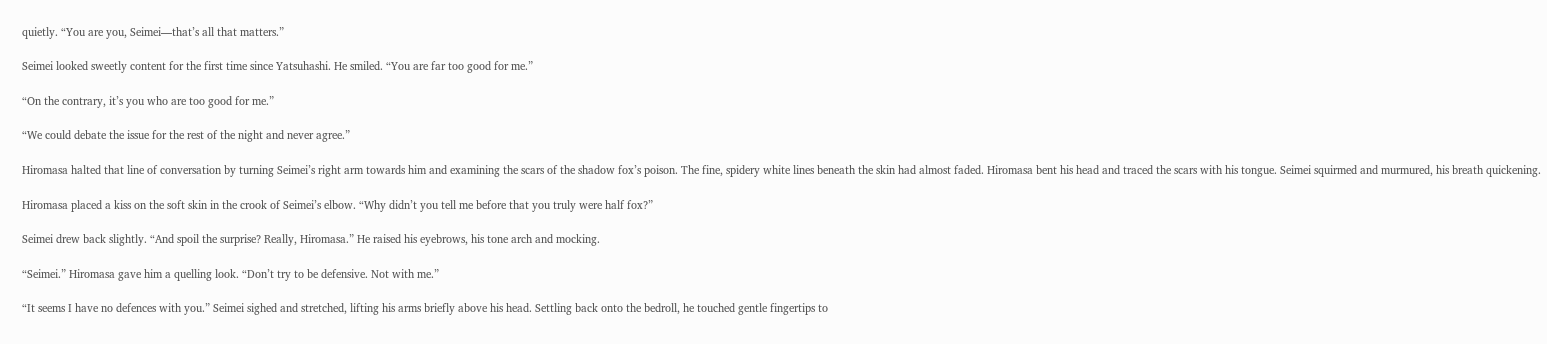quietly. “You are you, Seimei—that’s all that matters.”

Seimei looked sweetly content for the first time since Yatsuhashi. He smiled. “You are far too good for me.”

“On the contrary, it’s you who are too good for me.”

“We could debate the issue for the rest of the night and never agree.”

Hiromasa halted that line of conversation by turning Seimei’s right arm towards him and examining the scars of the shadow fox’s poison. The fine, spidery white lines beneath the skin had almost faded. Hiromasa bent his head and traced the scars with his tongue. Seimei squirmed and murmured, his breath quickening.

Hiromasa placed a kiss on the soft skin in the crook of Seimei’s elbow. “Why didn’t you tell me before that you truly were half fox?”

Seimei drew back slightly. “And spoil the surprise? Really, Hiromasa.” He raised his eyebrows, his tone arch and mocking.

“Seimei.” Hiromasa gave him a quelling look. “Don’t try to be defensive. Not with me.”

“It seems I have no defences with you.” Seimei sighed and stretched, lifting his arms briefly above his head. Settling back onto the bedroll, he touched gentle fingertips to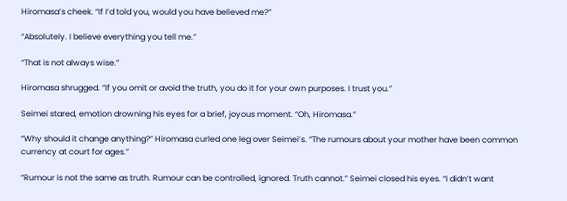Hiromasa’s cheek. “If I’d told you, would you have believed me?”

“Absolutely. I believe everything you tell me.”

“That is not always wise.”

Hiromasa shrugged. “If you omit or avoid the truth, you do it for your own purposes. I trust you.”

Seimei stared, emotion drowning his eyes for a brief, joyous moment. “Oh, Hiromasa.”

“Why should it change anything?” Hiromasa curled one leg over Seimei’s. “The rumours about your mother have been common currency at court for ages.”

“Rumour is not the same as truth. Rumour can be controlled, ignored. Truth cannot.” Seimei closed his eyes. “I didn’t want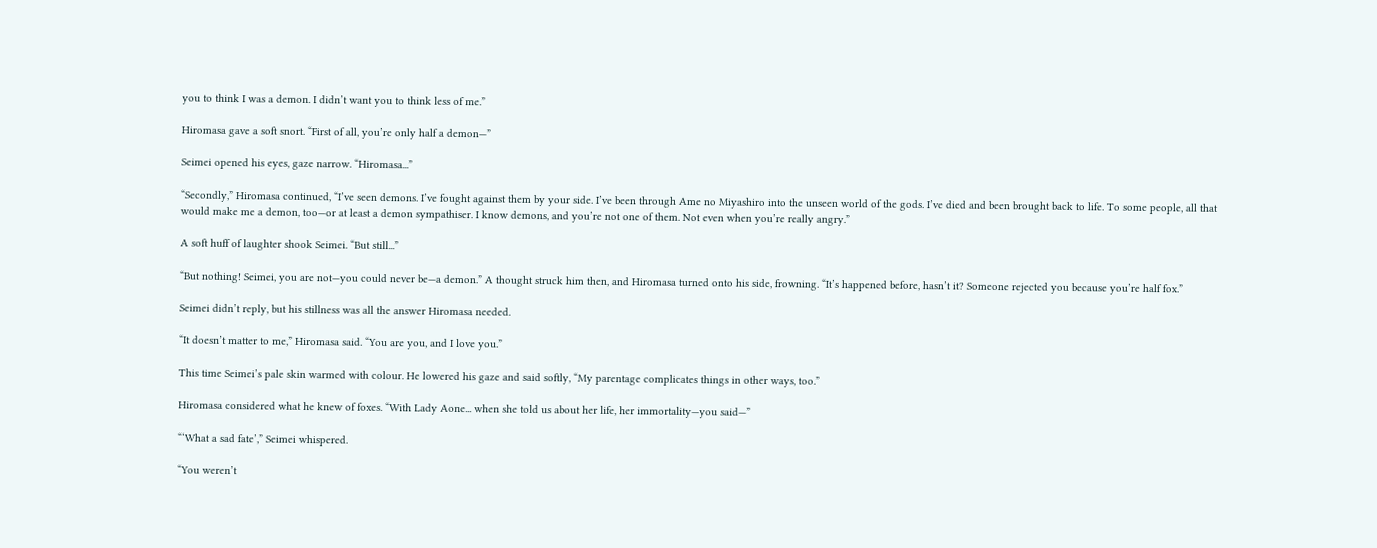you to think I was a demon. I didn’t want you to think less of me.”

Hiromasa gave a soft snort. “First of all, you’re only half a demon—”

Seimei opened his eyes, gaze narrow. “Hiromasa...”

“Secondly,” Hiromasa continued, “I’ve seen demons. I’ve fought against them by your side. I’ve been through Ame no Miyashiro into the unseen world of the gods. I’ve died and been brought back to life. To some people, all that would make me a demon, too—or at least a demon sympathiser. I know demons, and you’re not one of them. Not even when you’re really angry.”

A soft huff of laughter shook Seimei. “But still...”

“But nothing! Seimei, you are not—you could never be—a demon.” A thought struck him then, and Hiromasa turned onto his side, frowning. “It’s happened before, hasn’t it? Someone rejected you because you’re half fox.”

Seimei didn’t reply, but his stillness was all the answer Hiromasa needed.

“It doesn’t matter to me,” Hiromasa said. “You are you, and I love you.”

This time Seimei’s pale skin warmed with colour. He lowered his gaze and said softly, “My parentage complicates things in other ways, too.”

Hiromasa considered what he knew of foxes. “With Lady Aone... when she told us about her life, her immortality—you said—”

“‘What a sad fate’,” Seimei whispered.

“You weren’t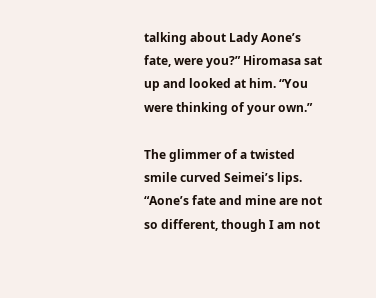talking about Lady Aone’s fate, were you?” Hiromasa sat up and looked at him. “You were thinking of your own.”

The glimmer of a twisted smile curved Seimei’s lips. “Aone’s fate and mine are not so different, though I am not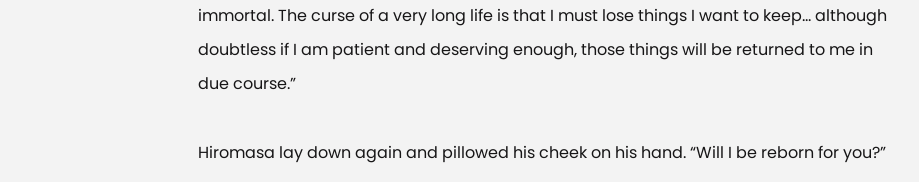immortal. The curse of a very long life is that I must lose things I want to keep... although doubtless if I am patient and deserving enough, those things will be returned to me in due course.”

Hiromasa lay down again and pillowed his cheek on his hand. “Will I be reborn for you?”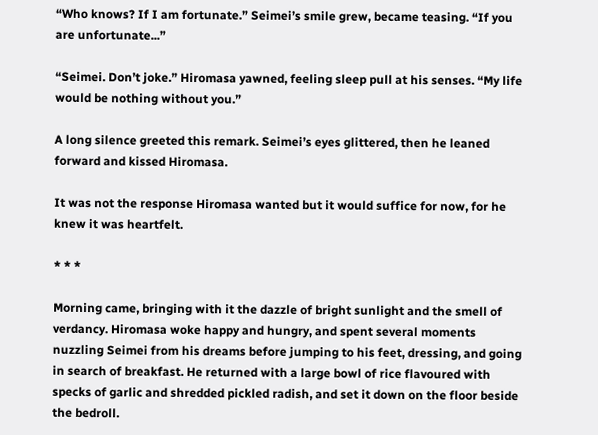“Who knows? If I am fortunate.” Seimei’s smile grew, became teasing. “If you are unfortunate...”

“Seimei. Don’t joke.” Hiromasa yawned, feeling sleep pull at his senses. “My life would be nothing without you.”

A long silence greeted this remark. Seimei’s eyes glittered, then he leaned forward and kissed Hiromasa.

It was not the response Hiromasa wanted but it would suffice for now, for he knew it was heartfelt.

* * *

Morning came, bringing with it the dazzle of bright sunlight and the smell of verdancy. Hiromasa woke happy and hungry, and spent several moments nuzzling Seimei from his dreams before jumping to his feet, dressing, and going in search of breakfast. He returned with a large bowl of rice flavoured with specks of garlic and shredded pickled radish, and set it down on the floor beside the bedroll.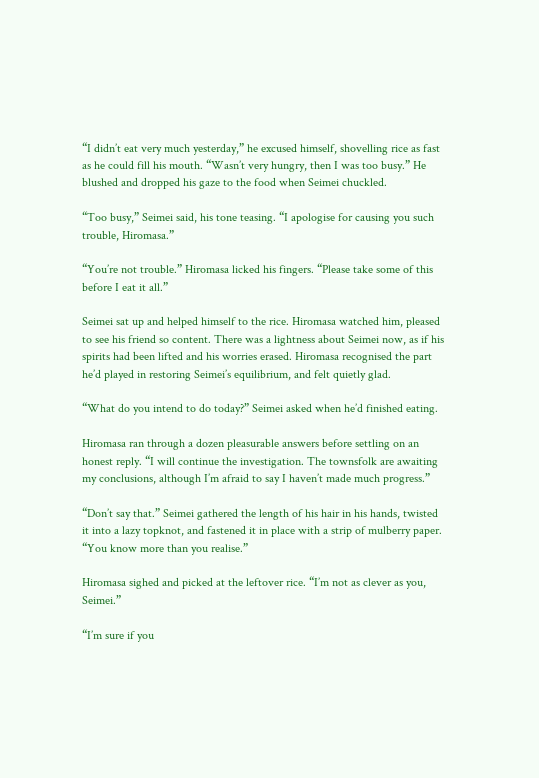“I didn’t eat very much yesterday,” he excused himself, shovelling rice as fast as he could fill his mouth. “Wasn’t very hungry, then I was too busy.” He blushed and dropped his gaze to the food when Seimei chuckled.

“Too busy,” Seimei said, his tone teasing. “I apologise for causing you such trouble, Hiromasa.”

“You’re not trouble.” Hiromasa licked his fingers. “Please take some of this before I eat it all.”

Seimei sat up and helped himself to the rice. Hiromasa watched him, pleased to see his friend so content. There was a lightness about Seimei now, as if his spirits had been lifted and his worries erased. Hiromasa recognised the part he’d played in restoring Seimei’s equilibrium, and felt quietly glad.

“What do you intend to do today?” Seimei asked when he’d finished eating.

Hiromasa ran through a dozen pleasurable answers before settling on an honest reply. “I will continue the investigation. The townsfolk are awaiting my conclusions, although I’m afraid to say I haven’t made much progress.”

“Don’t say that.” Seimei gathered the length of his hair in his hands, twisted it into a lazy topknot, and fastened it in place with a strip of mulberry paper. “You know more than you realise.”

Hiromasa sighed and picked at the leftover rice. “I’m not as clever as you, Seimei.”

“I’m sure if you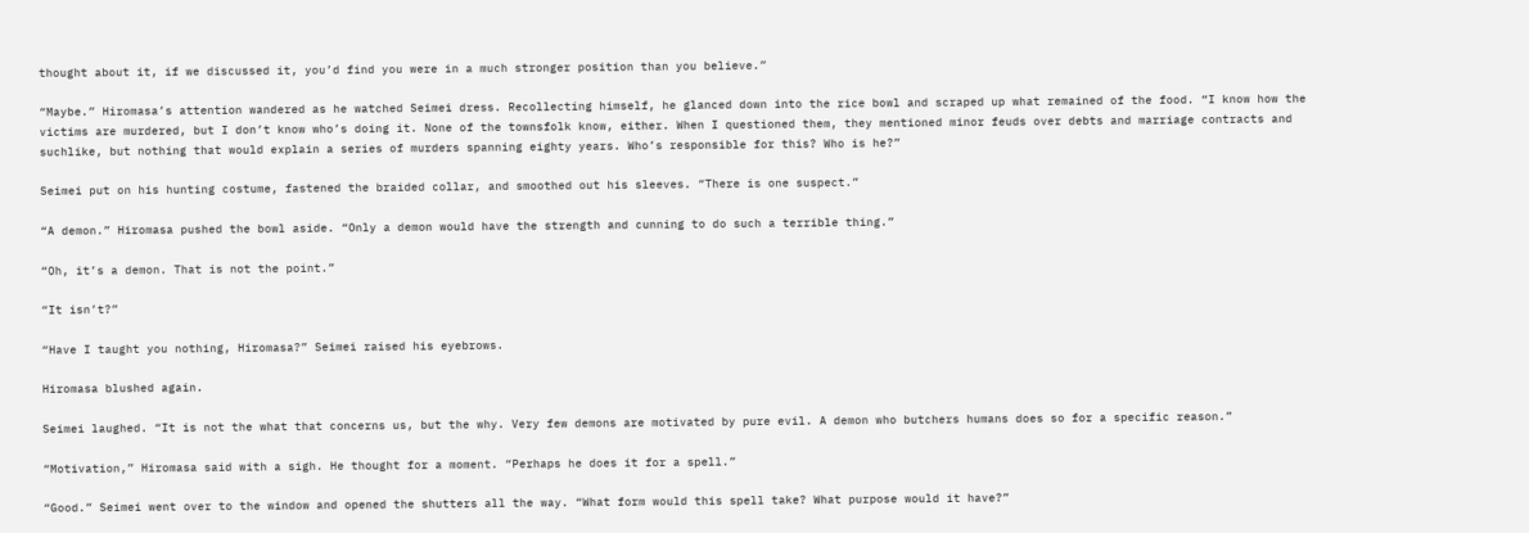thought about it, if we discussed it, you’d find you were in a much stronger position than you believe.”

“Maybe.” Hiromasa’s attention wandered as he watched Seimei dress. Recollecting himself, he glanced down into the rice bowl and scraped up what remained of the food. “I know how the victims are murdered, but I don’t know who’s doing it. None of the townsfolk know, either. When I questioned them, they mentioned minor feuds over debts and marriage contracts and suchlike, but nothing that would explain a series of murders spanning eighty years. Who’s responsible for this? Who is he?”

Seimei put on his hunting costume, fastened the braided collar, and smoothed out his sleeves. “There is one suspect.”

“A demon.” Hiromasa pushed the bowl aside. “Only a demon would have the strength and cunning to do such a terrible thing.”

“Oh, it’s a demon. That is not the point.”

“It isn’t?”

“Have I taught you nothing, Hiromasa?” Seimei raised his eyebrows.

Hiromasa blushed again.

Seimei laughed. “It is not the what that concerns us, but the why. Very few demons are motivated by pure evil. A demon who butchers humans does so for a specific reason.”

“Motivation,” Hiromasa said with a sigh. He thought for a moment. “Perhaps he does it for a spell.”

“Good.” Seimei went over to the window and opened the shutters all the way. “What form would this spell take? What purpose would it have?”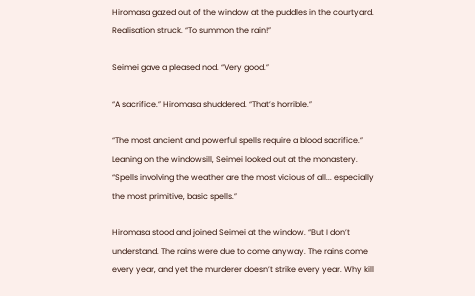Hiromasa gazed out of the window at the puddles in the courtyard. Realisation struck. “To summon the rain!”

Seimei gave a pleased nod. “Very good.”

“A sacrifice.” Hiromasa shuddered. “That’s horrible.”

“The most ancient and powerful spells require a blood sacrifice.” Leaning on the windowsill, Seimei looked out at the monastery. “Spells involving the weather are the most vicious of all... especially the most primitive, basic spells.”

Hiromasa stood and joined Seimei at the window. “But I don’t understand. The rains were due to come anyway. The rains come every year, and yet the murderer doesn’t strike every year. Why kill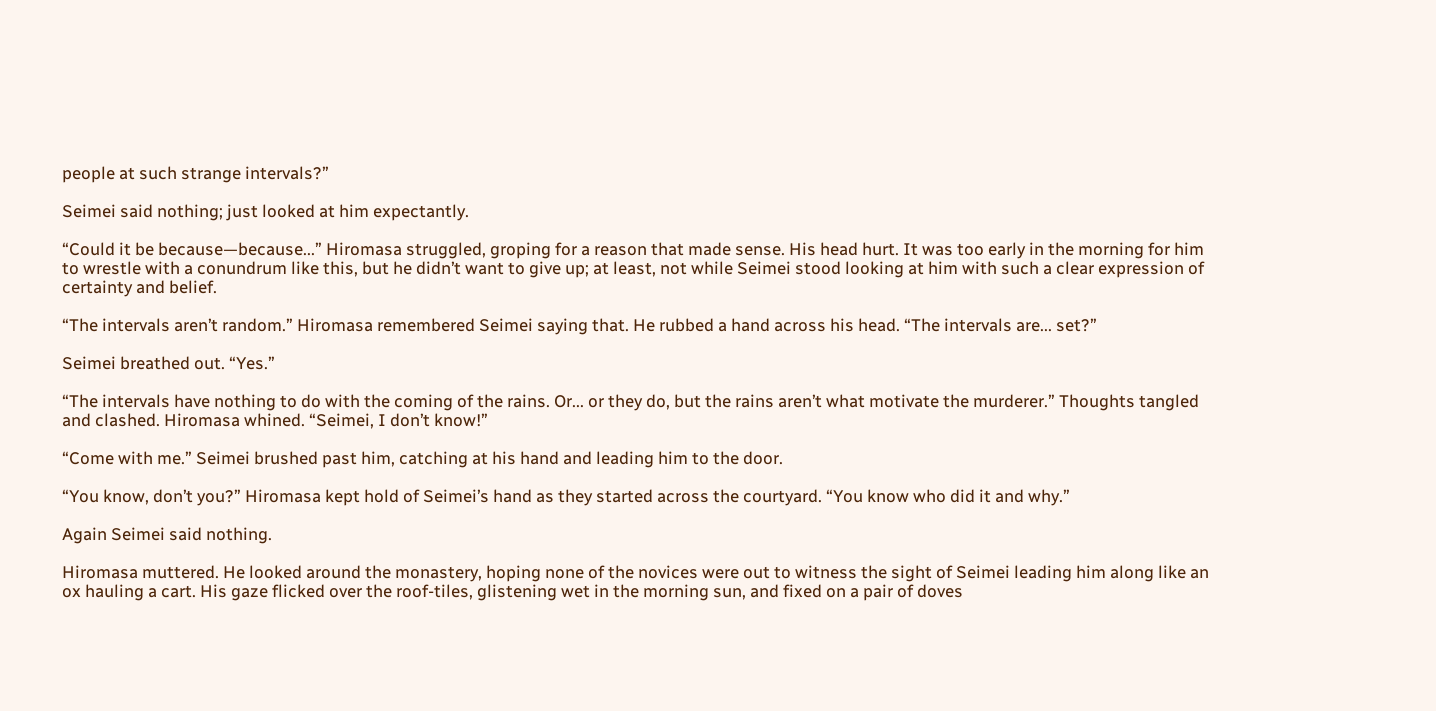people at such strange intervals?”

Seimei said nothing; just looked at him expectantly.

“Could it be because—because...” Hiromasa struggled, groping for a reason that made sense. His head hurt. It was too early in the morning for him to wrestle with a conundrum like this, but he didn’t want to give up; at least, not while Seimei stood looking at him with such a clear expression of certainty and belief.

“The intervals aren’t random.” Hiromasa remembered Seimei saying that. He rubbed a hand across his head. “The intervals are... set?”

Seimei breathed out. “Yes.”

“The intervals have nothing to do with the coming of the rains. Or... or they do, but the rains aren’t what motivate the murderer.” Thoughts tangled and clashed. Hiromasa whined. “Seimei, I don’t know!”

“Come with me.” Seimei brushed past him, catching at his hand and leading him to the door.

“You know, don’t you?” Hiromasa kept hold of Seimei’s hand as they started across the courtyard. “You know who did it and why.”

Again Seimei said nothing.

Hiromasa muttered. He looked around the monastery, hoping none of the novices were out to witness the sight of Seimei leading him along like an ox hauling a cart. His gaze flicked over the roof-tiles, glistening wet in the morning sun, and fixed on a pair of doves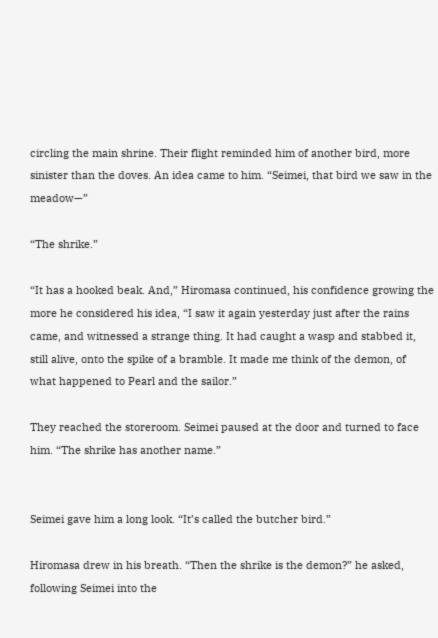circling the main shrine. Their flight reminded him of another bird, more sinister than the doves. An idea came to him. “Seimei, that bird we saw in the meadow—”

“The shrike.”

“It has a hooked beak. And,” Hiromasa continued, his confidence growing the more he considered his idea, “I saw it again yesterday just after the rains came, and witnessed a strange thing. It had caught a wasp and stabbed it, still alive, onto the spike of a bramble. It made me think of the demon, of what happened to Pearl and the sailor.”

They reached the storeroom. Seimei paused at the door and turned to face him. “The shrike has another name.”


Seimei gave him a long look. “It’s called the butcher bird.”

Hiromasa drew in his breath. “Then the shrike is the demon?” he asked, following Seimei into the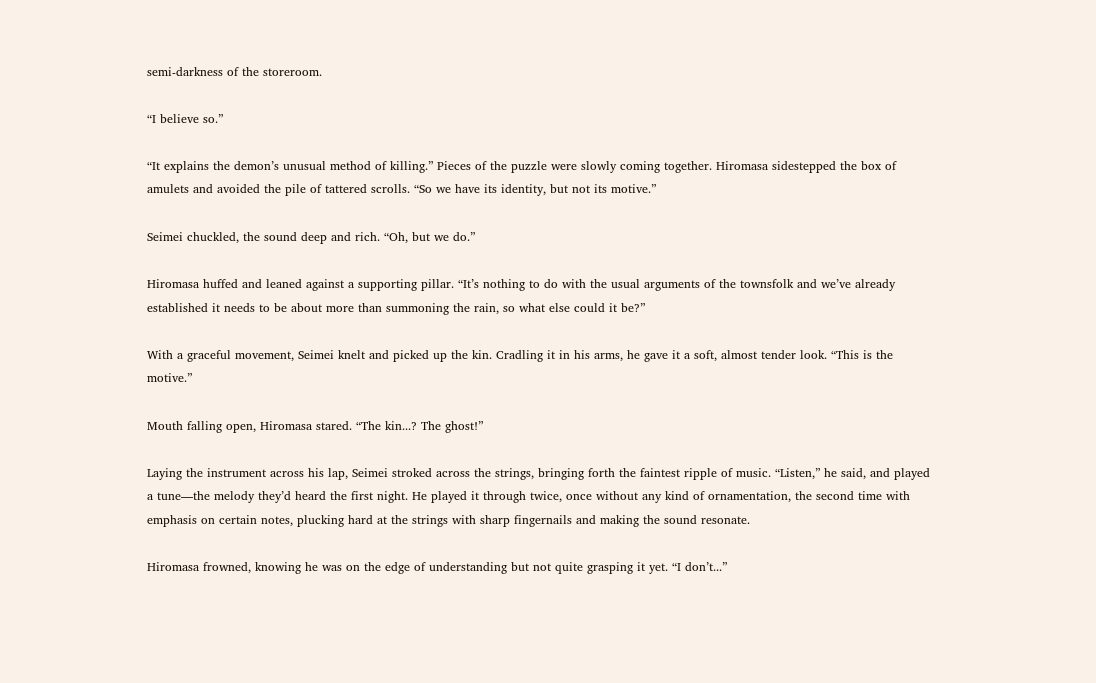semi-darkness of the storeroom.

“I believe so.”

“It explains the demon’s unusual method of killing.” Pieces of the puzzle were slowly coming together. Hiromasa sidestepped the box of amulets and avoided the pile of tattered scrolls. “So we have its identity, but not its motive.”

Seimei chuckled, the sound deep and rich. “Oh, but we do.”

Hiromasa huffed and leaned against a supporting pillar. “It’s nothing to do with the usual arguments of the townsfolk and we’ve already established it needs to be about more than summoning the rain, so what else could it be?”

With a graceful movement, Seimei knelt and picked up the kin. Cradling it in his arms, he gave it a soft, almost tender look. “This is the motive.”

Mouth falling open, Hiromasa stared. “The kin...? The ghost!”

Laying the instrument across his lap, Seimei stroked across the strings, bringing forth the faintest ripple of music. “Listen,” he said, and played a tune—the melody they’d heard the first night. He played it through twice, once without any kind of ornamentation, the second time with emphasis on certain notes, plucking hard at the strings with sharp fingernails and making the sound resonate.

Hiromasa frowned, knowing he was on the edge of understanding but not quite grasping it yet. “I don’t...”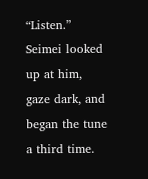“Listen.” Seimei looked up at him, gaze dark, and began the tune a third time.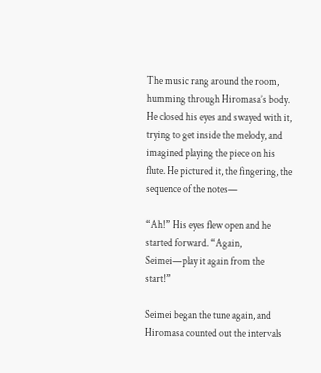The music rang around the room, humming through Hiromasa’s body. He closed his eyes and swayed with it, trying to get inside the melody, and imagined playing the piece on his flute. He pictured it, the fingering, the sequence of the notes—

“Ah!” His eyes flew open and he started forward. “Again, Seimei—play it again from the start!”

Seimei began the tune again, and Hiromasa counted out the intervals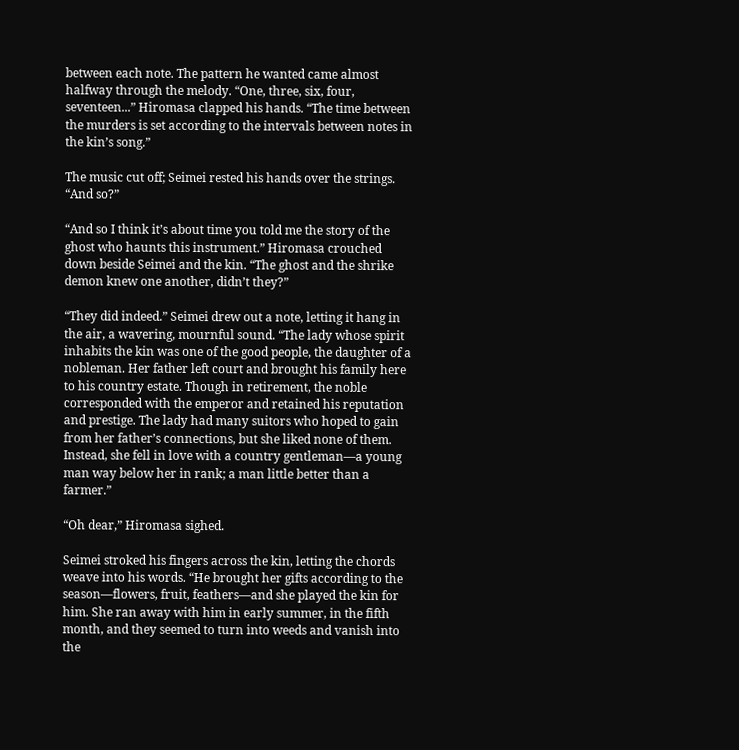between each note. The pattern he wanted came almost halfway through the melody. “One, three, six, four, seventeen...” Hiromasa clapped his hands. “The time between the murders is set according to the intervals between notes in the kin’s song.”

The music cut off; Seimei rested his hands over the strings. “And so?”

“And so I think it’s about time you told me the story of the ghost who haunts this instrument.” Hiromasa crouched down beside Seimei and the kin. “The ghost and the shrike demon knew one another, didn’t they?”

“They did indeed.” Seimei drew out a note, letting it hang in the air, a wavering, mournful sound. “The lady whose spirit inhabits the kin was one of the good people, the daughter of a nobleman. Her father left court and brought his family here to his country estate. Though in retirement, the noble corresponded with the emperor and retained his reputation and prestige. The lady had many suitors who hoped to gain from her father’s connections, but she liked none of them. Instead, she fell in love with a country gentleman—a young man way below her in rank; a man little better than a farmer.”

“Oh dear,” Hiromasa sighed.

Seimei stroked his fingers across the kin, letting the chords weave into his words. “He brought her gifts according to the season—flowers, fruit, feathers—and she played the kin for him. She ran away with him in early summer, in the fifth month, and they seemed to turn into weeds and vanish into the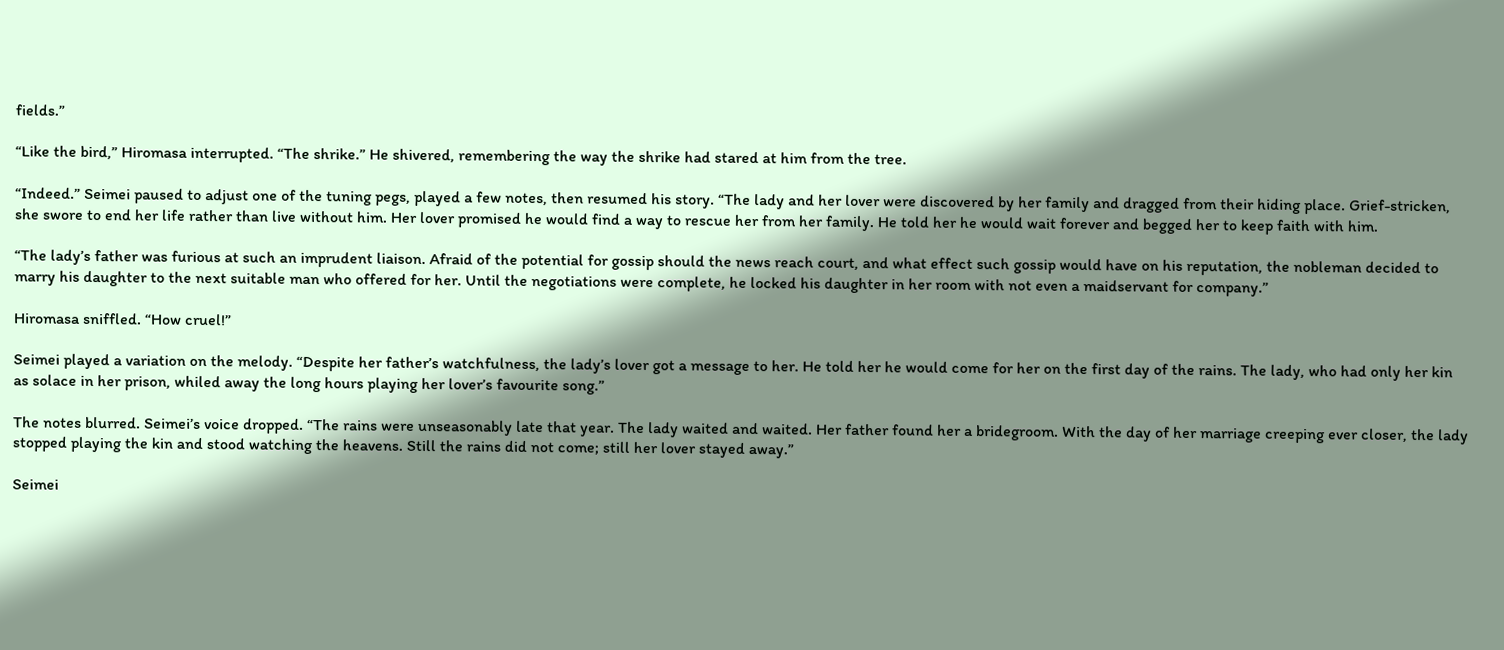fields.”

“Like the bird,” Hiromasa interrupted. “The shrike.” He shivered, remembering the way the shrike had stared at him from the tree.

“Indeed.” Seimei paused to adjust one of the tuning pegs, played a few notes, then resumed his story. “The lady and her lover were discovered by her family and dragged from their hiding place. Grief-stricken, she swore to end her life rather than live without him. Her lover promised he would find a way to rescue her from her family. He told her he would wait forever and begged her to keep faith with him.

“The lady’s father was furious at such an imprudent liaison. Afraid of the potential for gossip should the news reach court, and what effect such gossip would have on his reputation, the nobleman decided to marry his daughter to the next suitable man who offered for her. Until the negotiations were complete, he locked his daughter in her room with not even a maidservant for company.”

Hiromasa sniffled. “How cruel!”

Seimei played a variation on the melody. “Despite her father’s watchfulness, the lady’s lover got a message to her. He told her he would come for her on the first day of the rains. The lady, who had only her kin as solace in her prison, whiled away the long hours playing her lover’s favourite song.”

The notes blurred. Seimei’s voice dropped. “The rains were unseasonably late that year. The lady waited and waited. Her father found her a bridegroom. With the day of her marriage creeping ever closer, the lady stopped playing the kin and stood watching the heavens. Still the rains did not come; still her lover stayed away.”

Seimei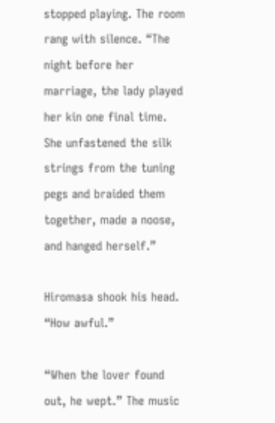stopped playing. The room rang with silence. “The night before her marriage, the lady played her kin one final time. She unfastened the silk strings from the tuning pegs and braided them together, made a noose, and hanged herself.”

Hiromasa shook his head. “How awful.”

“When the lover found out, he wept.” The music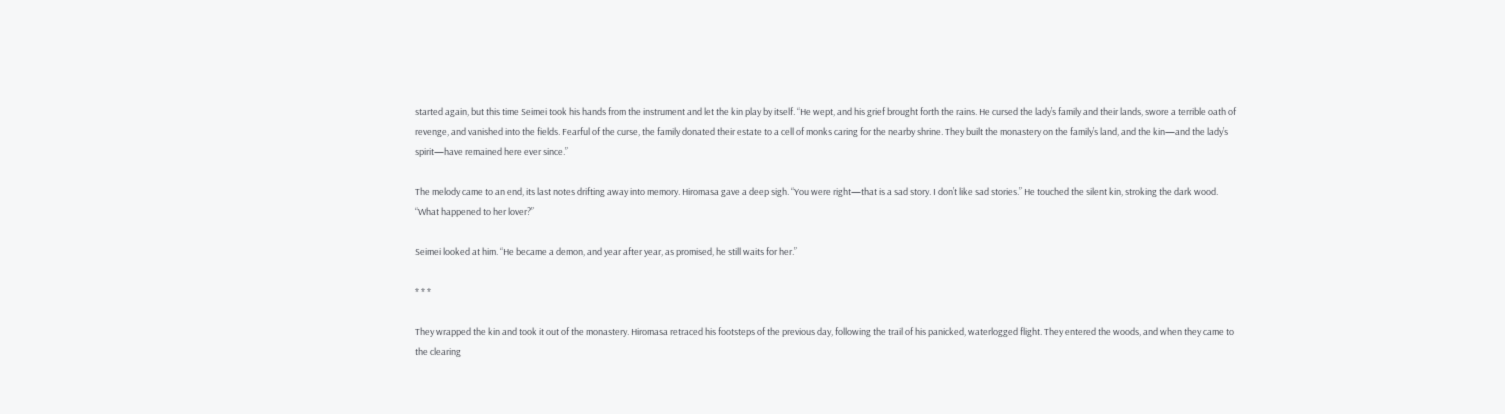started again, but this time Seimei took his hands from the instrument and let the kin play by itself. “He wept, and his grief brought forth the rains. He cursed the lady’s family and their lands, swore a terrible oath of revenge, and vanished into the fields. Fearful of the curse, the family donated their estate to a cell of monks caring for the nearby shrine. They built the monastery on the family’s land, and the kin—and the lady’s spirit—have remained here ever since.”

The melody came to an end, its last notes drifting away into memory. Hiromasa gave a deep sigh. “You were right—that is a sad story. I don’t like sad stories.” He touched the silent kin, stroking the dark wood. “What happened to her lover?”

Seimei looked at him. “He became a demon, and year after year, as promised, he still waits for her.”

* * *

They wrapped the kin and took it out of the monastery. Hiromasa retraced his footsteps of the previous day, following the trail of his panicked, waterlogged flight. They entered the woods, and when they came to the clearing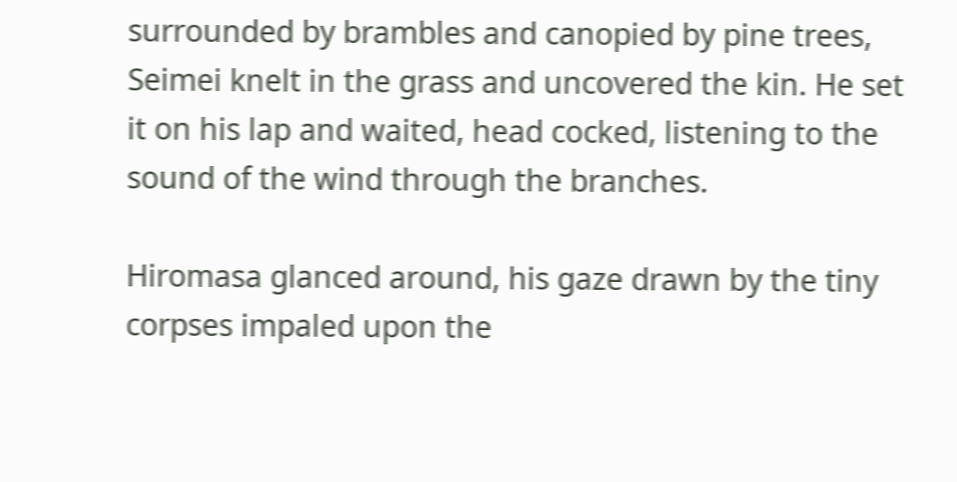surrounded by brambles and canopied by pine trees, Seimei knelt in the grass and uncovered the kin. He set it on his lap and waited, head cocked, listening to the sound of the wind through the branches.

Hiromasa glanced around, his gaze drawn by the tiny corpses impaled upon the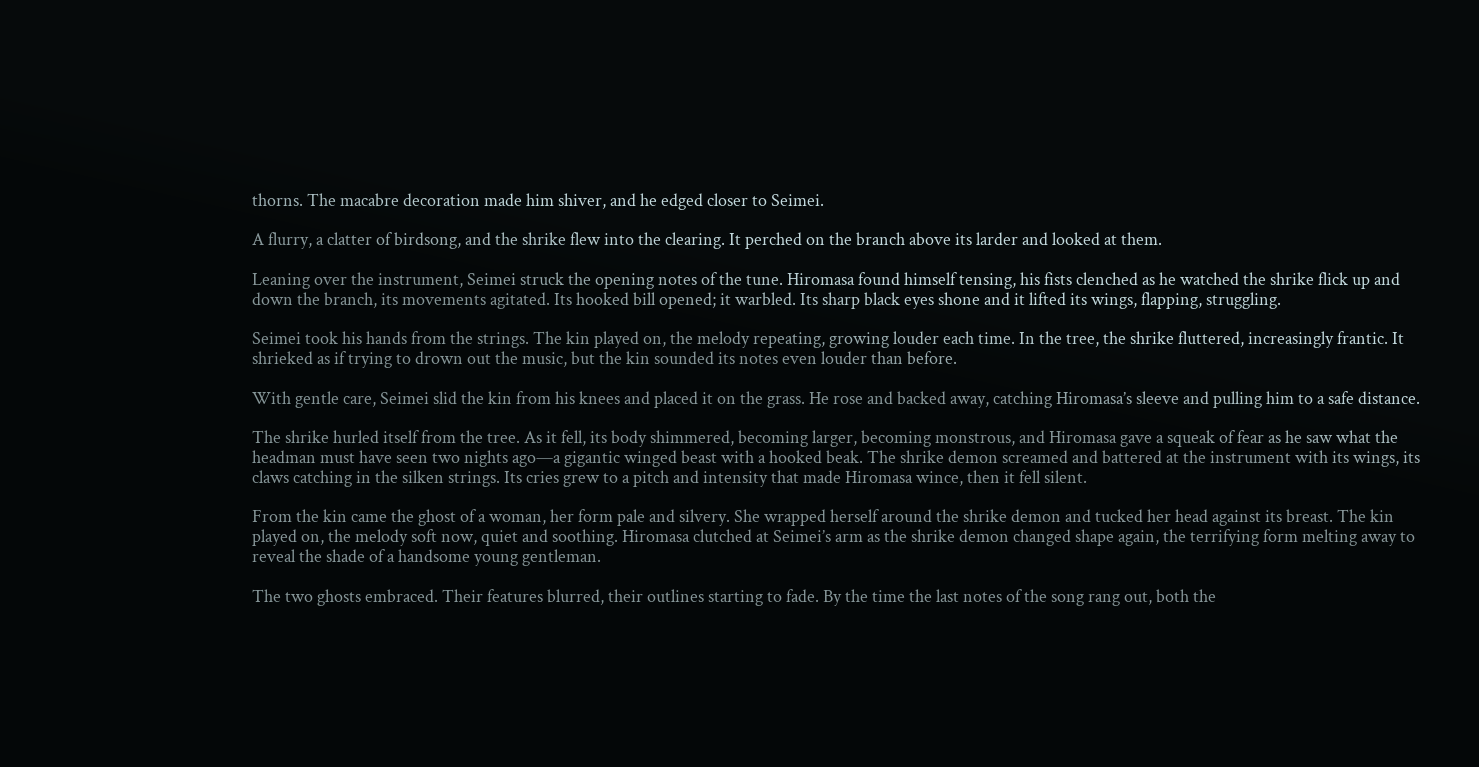thorns. The macabre decoration made him shiver, and he edged closer to Seimei.

A flurry, a clatter of birdsong, and the shrike flew into the clearing. It perched on the branch above its larder and looked at them.

Leaning over the instrument, Seimei struck the opening notes of the tune. Hiromasa found himself tensing, his fists clenched as he watched the shrike flick up and down the branch, its movements agitated. Its hooked bill opened; it warbled. Its sharp black eyes shone and it lifted its wings, flapping, struggling.

Seimei took his hands from the strings. The kin played on, the melody repeating, growing louder each time. In the tree, the shrike fluttered, increasingly frantic. It shrieked as if trying to drown out the music, but the kin sounded its notes even louder than before.

With gentle care, Seimei slid the kin from his knees and placed it on the grass. He rose and backed away, catching Hiromasa’s sleeve and pulling him to a safe distance.

The shrike hurled itself from the tree. As it fell, its body shimmered, becoming larger, becoming monstrous, and Hiromasa gave a squeak of fear as he saw what the headman must have seen two nights ago—a gigantic winged beast with a hooked beak. The shrike demon screamed and battered at the instrument with its wings, its claws catching in the silken strings. Its cries grew to a pitch and intensity that made Hiromasa wince, then it fell silent.

From the kin came the ghost of a woman, her form pale and silvery. She wrapped herself around the shrike demon and tucked her head against its breast. The kin played on, the melody soft now, quiet and soothing. Hiromasa clutched at Seimei’s arm as the shrike demon changed shape again, the terrifying form melting away to reveal the shade of a handsome young gentleman.

The two ghosts embraced. Their features blurred, their outlines starting to fade. By the time the last notes of the song rang out, both the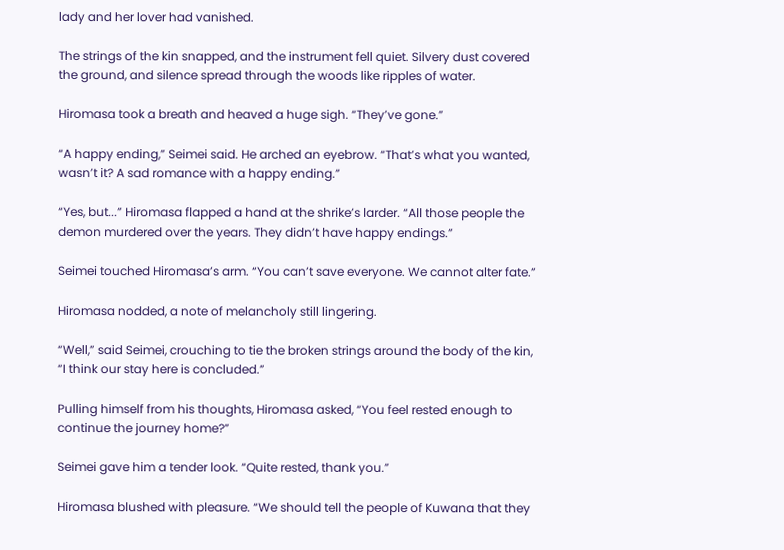lady and her lover had vanished.

The strings of the kin snapped, and the instrument fell quiet. Silvery dust covered the ground, and silence spread through the woods like ripples of water.

Hiromasa took a breath and heaved a huge sigh. “They’ve gone.”

“A happy ending,” Seimei said. He arched an eyebrow. “That’s what you wanted, wasn’t it? A sad romance with a happy ending.”

“Yes, but...” Hiromasa flapped a hand at the shrike’s larder. “All those people the demon murdered over the years. They didn’t have happy endings.”

Seimei touched Hiromasa’s arm. “You can’t save everyone. We cannot alter fate.”

Hiromasa nodded, a note of melancholy still lingering.

“Well,” said Seimei, crouching to tie the broken strings around the body of the kin, “I think our stay here is concluded.”

Pulling himself from his thoughts, Hiromasa asked, “You feel rested enough to continue the journey home?”

Seimei gave him a tender look. “Quite rested, thank you.”

Hiromasa blushed with pleasure. “We should tell the people of Kuwana that they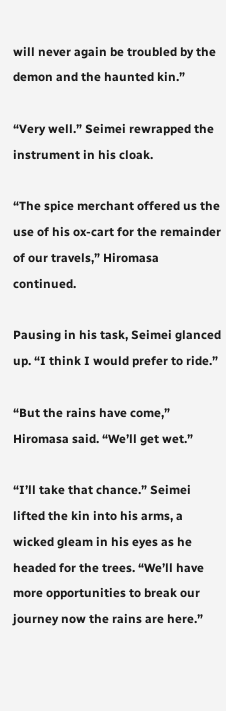will never again be troubled by the demon and the haunted kin.”

“Very well.” Seimei rewrapped the instrument in his cloak.

“The spice merchant offered us the use of his ox-cart for the remainder of our travels,” Hiromasa continued.

Pausing in his task, Seimei glanced up. “I think I would prefer to ride.”

“But the rains have come,” Hiromasa said. “We’ll get wet.”

“I’ll take that chance.” Seimei lifted the kin into his arms, a wicked gleam in his eyes as he headed for the trees. “We’ll have more opportunities to break our journey now the rains are here.”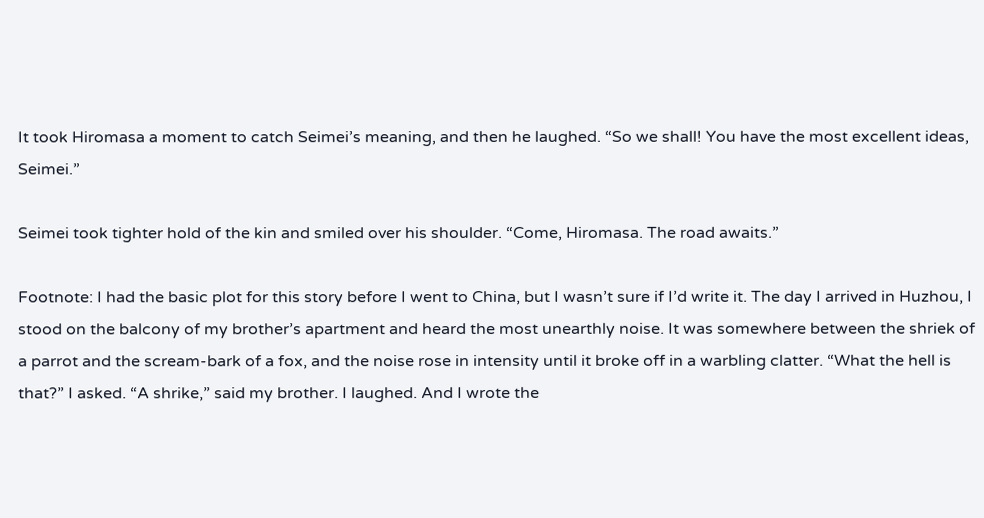It took Hiromasa a moment to catch Seimei’s meaning, and then he laughed. “So we shall! You have the most excellent ideas, Seimei.”

Seimei took tighter hold of the kin and smiled over his shoulder. “Come, Hiromasa. The road awaits.”

Footnote: I had the basic plot for this story before I went to China, but I wasn’t sure if I’d write it. The day I arrived in Huzhou, I stood on the balcony of my brother’s apartment and heard the most unearthly noise. It was somewhere between the shriek of a parrot and the scream-bark of a fox, and the noise rose in intensity until it broke off in a warbling clatter. “What the hell is that?” I asked. “A shrike,” said my brother. I laughed. And I wrote the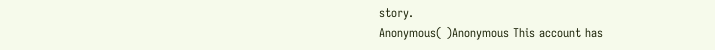story.
Anonymous( )Anonymous This account has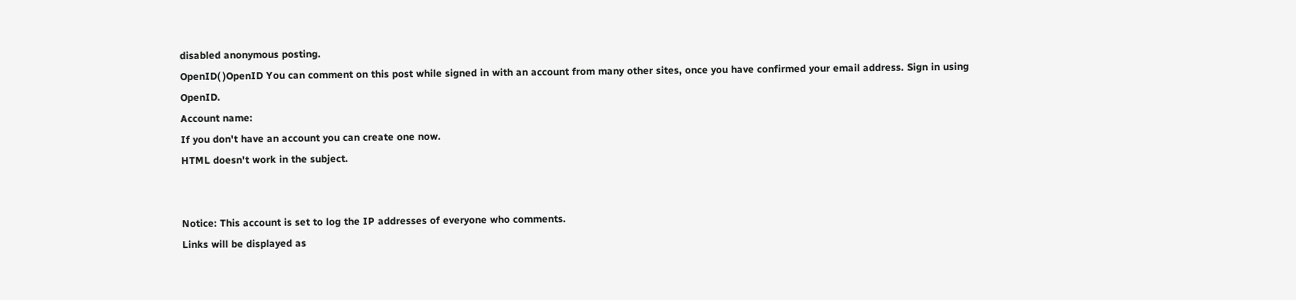disabled anonymous posting.
OpenID( )OpenID You can comment on this post while signed in with an account from many other sites, once you have confirmed your email address. Sign in using OpenID.
Account name:
If you don't have an account you can create one now.
HTML doesn't work in the subject.


Notice: This account is set to log the IP addresses of everyone who comments.
Links will be displayed as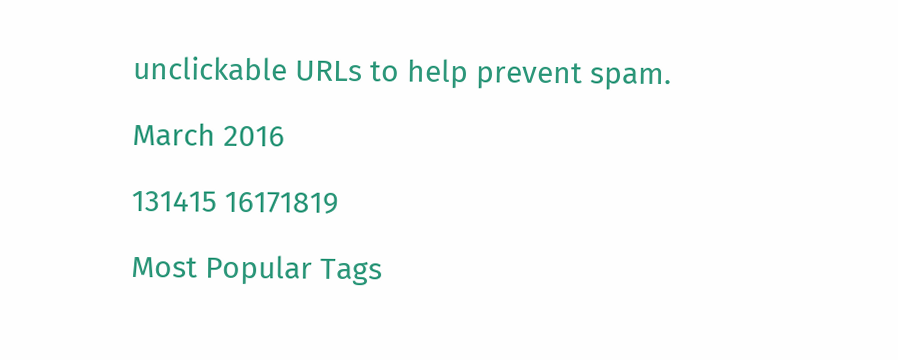unclickable URLs to help prevent spam.

March 2016

131415 16171819

Most Popular Tags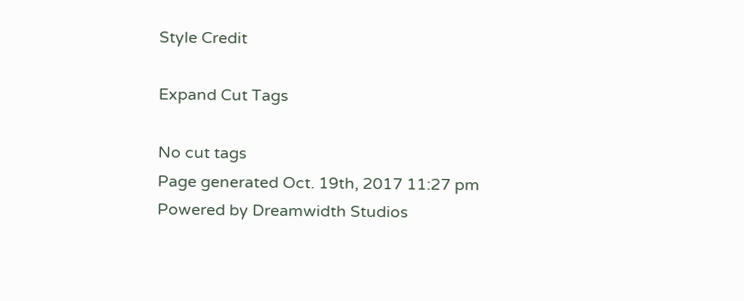Style Credit

Expand Cut Tags

No cut tags
Page generated Oct. 19th, 2017 11:27 pm
Powered by Dreamwidth Studios